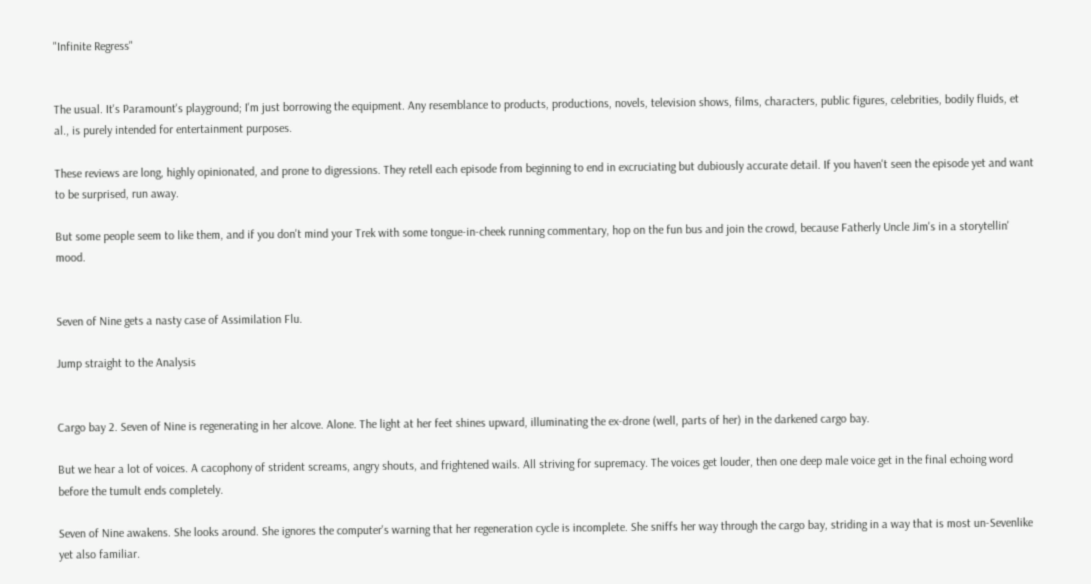"Infinite Regress"


The usual. It's Paramount's playground; I'm just borrowing the equipment. Any resemblance to products, productions, novels, television shows, films, characters, public figures, celebrities, bodily fluids, et al., is purely intended for entertainment purposes.

These reviews are long, highly opinionated, and prone to digressions. They retell each episode from beginning to end in excruciating but dubiously accurate detail. If you haven't seen the episode yet and want to be surprised, run away.

But some people seem to like them, and if you don't mind your Trek with some tongue-in-cheek running commentary, hop on the fun bus and join the crowd, because Fatherly Uncle Jim's in a storytellin' mood.


Seven of Nine gets a nasty case of Assimilation Flu.

Jump straight to the Analysis


Cargo bay 2. Seven of Nine is regenerating in her alcove. Alone. The light at her feet shines upward, illuminating the ex-drone (well, parts of her) in the darkened cargo bay.

But we hear a lot of voices. A cacophony of strident screams, angry shouts, and frightened wails. All striving for supremacy. The voices get louder, then one deep male voice get in the final echoing word before the tumult ends completely.

Seven of Nine awakens. She looks around. She ignores the computer's warning that her regeneration cycle is incomplete. She sniffs her way through the cargo bay, striding in a way that is most un-Sevenlike yet also familiar.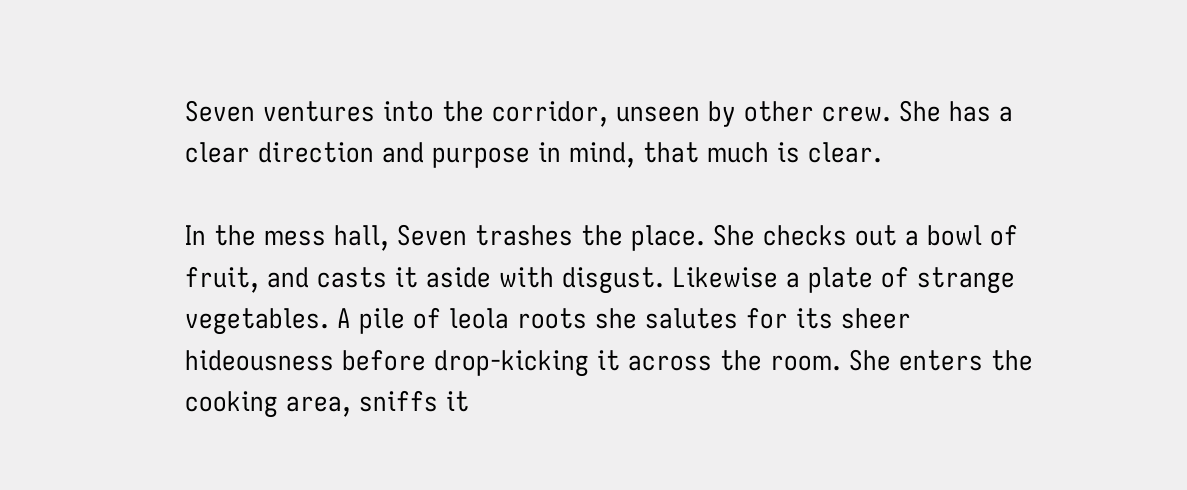Seven ventures into the corridor, unseen by other crew. She has a clear direction and purpose in mind, that much is clear.

In the mess hall, Seven trashes the place. She checks out a bowl of fruit, and casts it aside with disgust. Likewise a plate of strange vegetables. A pile of leola roots she salutes for its sheer hideousness before drop-kicking it across the room. She enters the cooking area, sniffs it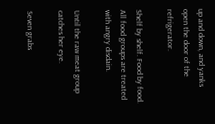up and down, and yanks open the door of the refrigerator.

Shelf by shelf. Food by food. All food groups are treated with angry disdain.

Until the raw meat group catches her eye.

Seven grabs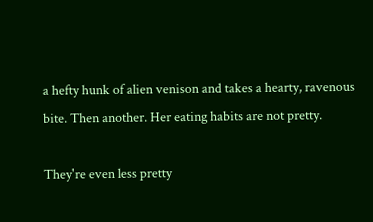a hefty hunk of alien venison and takes a hearty, ravenous bite. Then another. Her eating habits are not pretty.

They're even less pretty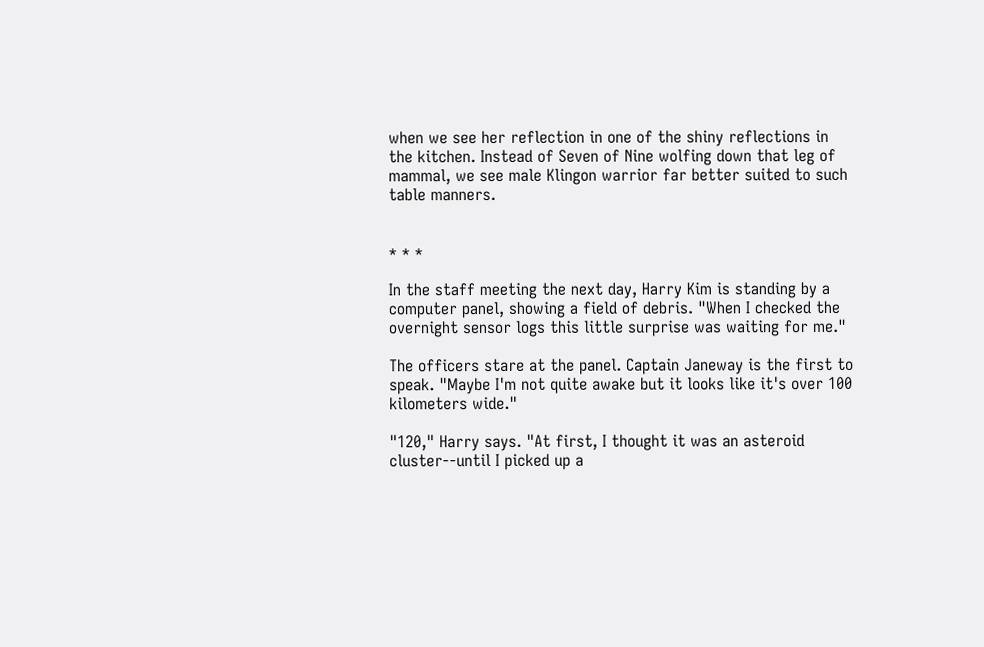when we see her reflection in one of the shiny reflections in the kitchen. Instead of Seven of Nine wolfing down that leg of mammal, we see male Klingon warrior far better suited to such table manners.


* * *

In the staff meeting the next day, Harry Kim is standing by a computer panel, showing a field of debris. "When I checked the overnight sensor logs this little surprise was waiting for me."

The officers stare at the panel. Captain Janeway is the first to speak. "Maybe I'm not quite awake but it looks like it's over 100 kilometers wide."

"120," Harry says. "At first, I thought it was an asteroid cluster--until I picked up a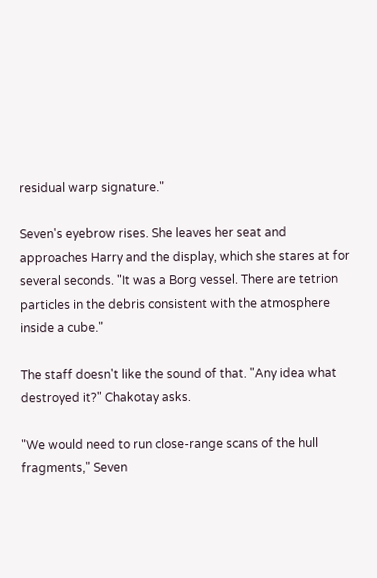residual warp signature."

Seven's eyebrow rises. She leaves her seat and approaches Harry and the display, which she stares at for several seconds. "It was a Borg vessel. There are tetrion particles in the debris consistent with the atmosphere inside a cube."

The staff doesn't like the sound of that. "Any idea what destroyed it?" Chakotay asks.

"We would need to run close-range scans of the hull fragments," Seven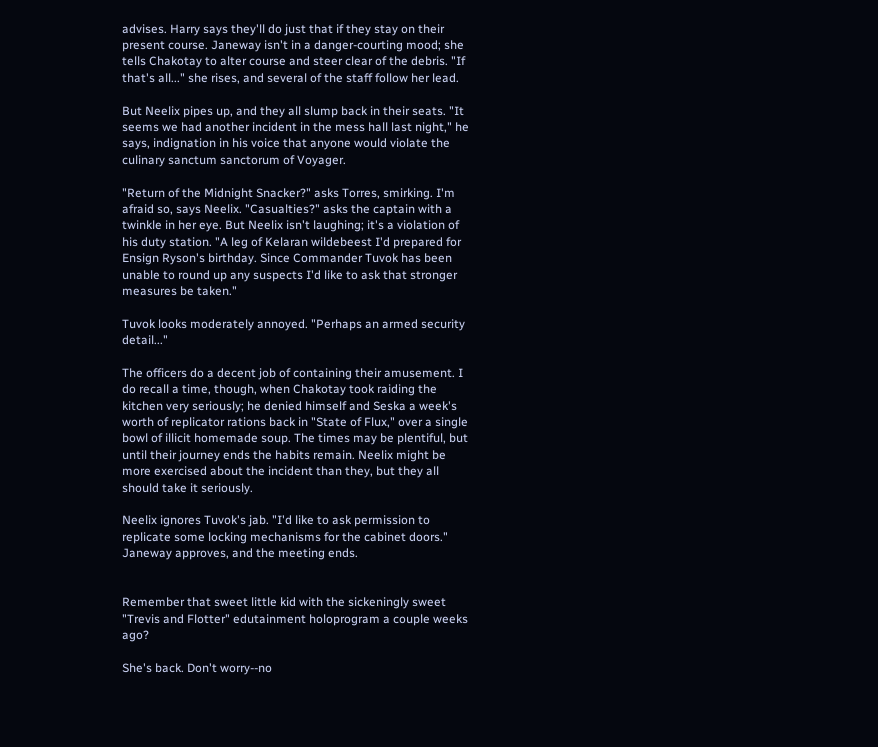advises. Harry says they'll do just that if they stay on their present course. Janeway isn't in a danger-courting mood; she tells Chakotay to alter course and steer clear of the debris. "If that's all..." she rises, and several of the staff follow her lead.

But Neelix pipes up, and they all slump back in their seats. "It seems we had another incident in the mess hall last night," he says, indignation in his voice that anyone would violate the culinary sanctum sanctorum of Voyager.

"Return of the Midnight Snacker?" asks Torres, smirking. I'm afraid so, says Neelix. "Casualties?" asks the captain with a twinkle in her eye. But Neelix isn't laughing; it's a violation of his duty station. "A leg of Kelaran wildebeest I'd prepared for Ensign Ryson's birthday. Since Commander Tuvok has been unable to round up any suspects I'd like to ask that stronger measures be taken."

Tuvok looks moderately annoyed. "Perhaps an armed security detail..."

The officers do a decent job of containing their amusement. I do recall a time, though, when Chakotay took raiding the kitchen very seriously; he denied himself and Seska a week's worth of replicator rations back in "State of Flux," over a single bowl of illicit homemade soup. The times may be plentiful, but until their journey ends the habits remain. Neelix might be more exercised about the incident than they, but they all should take it seriously.

Neelix ignores Tuvok's jab. "I'd like to ask permission to replicate some locking mechanisms for the cabinet doors." Janeway approves, and the meeting ends.


Remember that sweet little kid with the sickeningly sweet "Trevis and Flotter" edutainment holoprogram a couple weeks ago?

She's back. Don't worry--no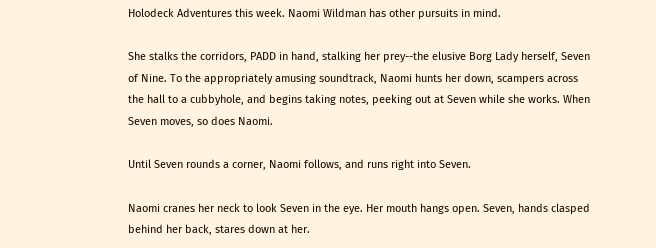Holodeck Adventures this week. Naomi Wildman has other pursuits in mind.

She stalks the corridors, PADD in hand, stalking her prey--the elusive Borg Lady herself, Seven of Nine. To the appropriately amusing soundtrack, Naomi hunts her down, scampers across the hall to a cubbyhole, and begins taking notes, peeking out at Seven while she works. When Seven moves, so does Naomi.

Until Seven rounds a corner, Naomi follows, and runs right into Seven.

Naomi cranes her neck to look Seven in the eye. Her mouth hangs open. Seven, hands clasped behind her back, stares down at her.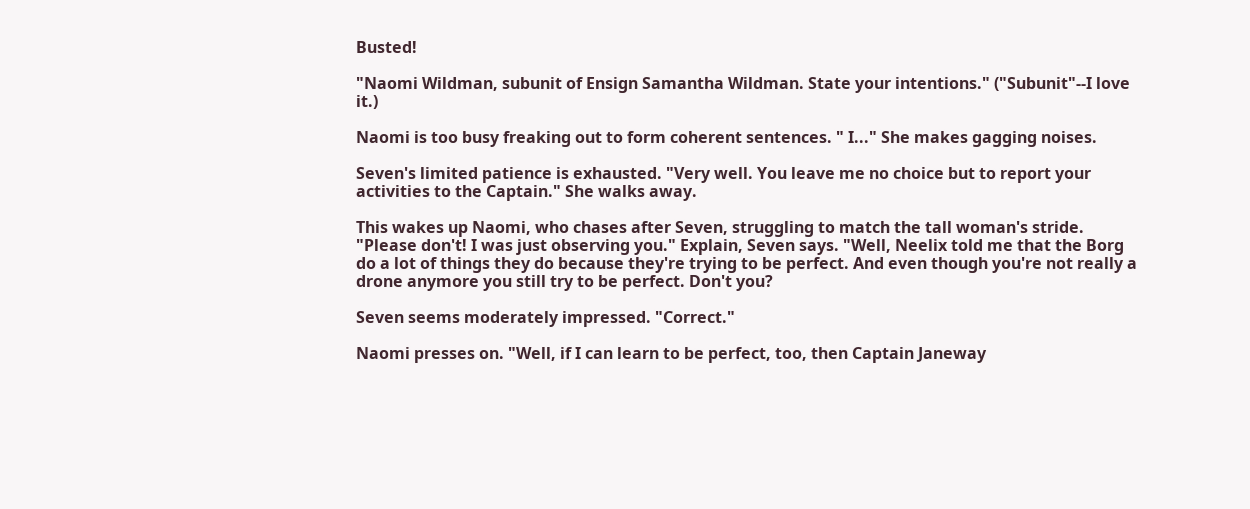Busted!

"Naomi Wildman, subunit of Ensign Samantha Wildman. State your intentions." ("Subunit"--I love it.)

Naomi is too busy freaking out to form coherent sentences. " I..." She makes gagging noises.

Seven's limited patience is exhausted. "Very well. You leave me no choice but to report your activities to the Captain." She walks away.

This wakes up Naomi, who chases after Seven, struggling to match the tall woman's stride. "Please don't! I was just observing you." Explain, Seven says. "Well, Neelix told me that the Borg do a lot of things they do because they're trying to be perfect. And even though you're not really a drone anymore you still try to be perfect. Don't you?

Seven seems moderately impressed. "Correct."

Naomi presses on. "Well, if I can learn to be perfect, too, then Captain Janeway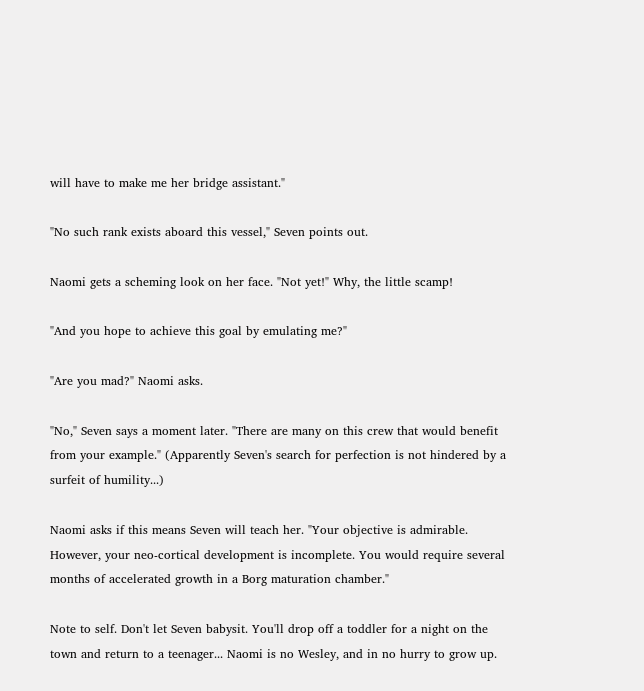will have to make me her bridge assistant."

"No such rank exists aboard this vessel," Seven points out.

Naomi gets a scheming look on her face. "Not yet!" Why, the little scamp!

"And you hope to achieve this goal by emulating me?"

"Are you mad?" Naomi asks.

"No," Seven says a moment later. "There are many on this crew that would benefit from your example." (Apparently Seven's search for perfection is not hindered by a surfeit of humility...)

Naomi asks if this means Seven will teach her. "Your objective is admirable. However, your neo-cortical development is incomplete. You would require several months of accelerated growth in a Borg maturation chamber."

Note to self. Don't let Seven babysit. You'll drop off a toddler for a night on the town and return to a teenager... Naomi is no Wesley, and in no hurry to grow up.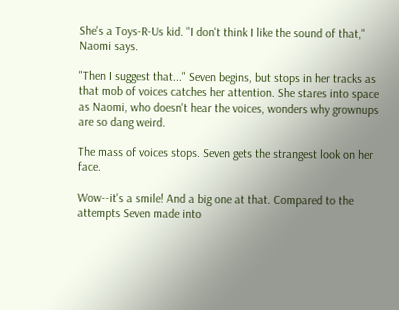She's a Toys-R-Us kid. "I don't think I like the sound of that," Naomi says.

"Then I suggest that..." Seven begins, but stops in her tracks as that mob of voices catches her attention. She stares into space as Naomi, who doesn't hear the voices, wonders why grownups are so dang weird.

The mass of voices stops. Seven gets the strangest look on her face.

Wow--it's a smile! And a big one at that. Compared to the attempts Seven made into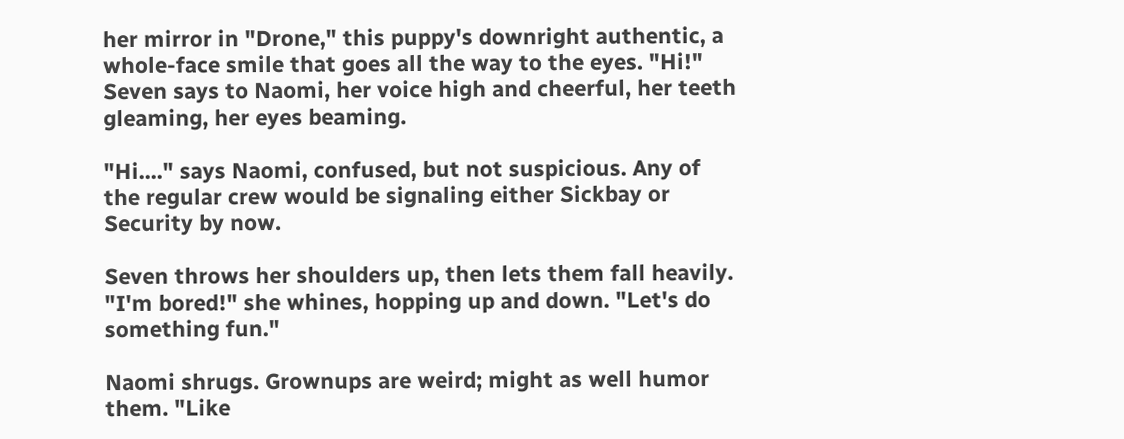her mirror in "Drone," this puppy's downright authentic, a whole-face smile that goes all the way to the eyes. "Hi!" Seven says to Naomi, her voice high and cheerful, her teeth gleaming, her eyes beaming.

"Hi...." says Naomi, confused, but not suspicious. Any of the regular crew would be signaling either Sickbay or Security by now.

Seven throws her shoulders up, then lets them fall heavily. "I'm bored!" she whines, hopping up and down. "Let's do something fun."

Naomi shrugs. Grownups are weird; might as well humor them. "Like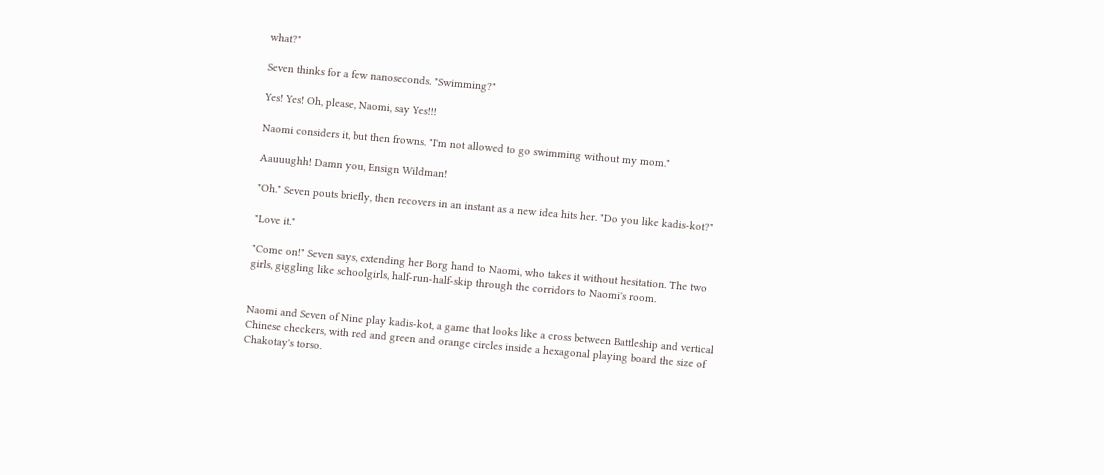what?"

Seven thinks for a few nanoseconds. "Swimming?"

Yes! Yes! Oh, please, Naomi, say Yes!!!

Naomi considers it, but then frowns. "I'm not allowed to go swimming without my mom."

Aauuughh! Damn you, Ensign Wildman!

"Oh." Seven pouts briefly, then recovers in an instant as a new idea hits her. "Do you like kadis-kot?"

"Love it."

"Come on!" Seven says, extending her Borg hand to Naomi, who takes it without hesitation. The two girls, giggling like schoolgirls, half-run-half-skip through the corridors to Naomi's room.


Naomi and Seven of Nine play kadis-kot, a game that looks like a cross between Battleship and vertical Chinese checkers, with red and green and orange circles inside a hexagonal playing board the size of Chakotay's torso.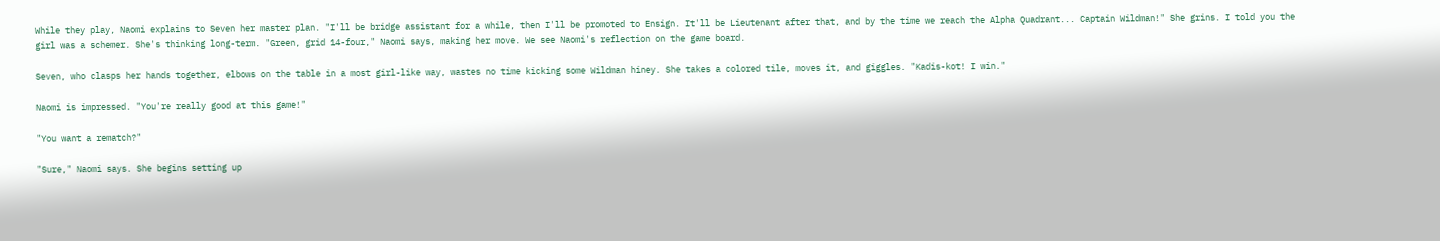While they play, Naomi explains to Seven her master plan. "I'll be bridge assistant for a while, then I'll be promoted to Ensign. It'll be Lieutenant after that, and by the time we reach the Alpha Quadrant... Captain Wildman!" She grins. I told you the girl was a schemer. She's thinking long-term. "Green, grid 14-four," Naomi says, making her move. We see Naomi's reflection on the game board.

Seven, who clasps her hands together, elbows on the table in a most girl-like way, wastes no time kicking some Wildman hiney. She takes a colored tile, moves it, and giggles. "Kadis-kot! I win."

Naomi is impressed. "You're really good at this game!"

"You want a rematch?"

"Sure," Naomi says. She begins setting up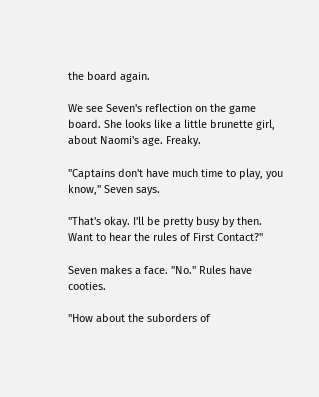the board again.

We see Seven's reflection on the game board. She looks like a little brunette girl, about Naomi's age. Freaky.

"Captains don't have much time to play, you know," Seven says.

"That's okay. I'll be pretty busy by then. Want to hear the rules of First Contact?"

Seven makes a face. "No." Rules have cooties.

"How about the suborders of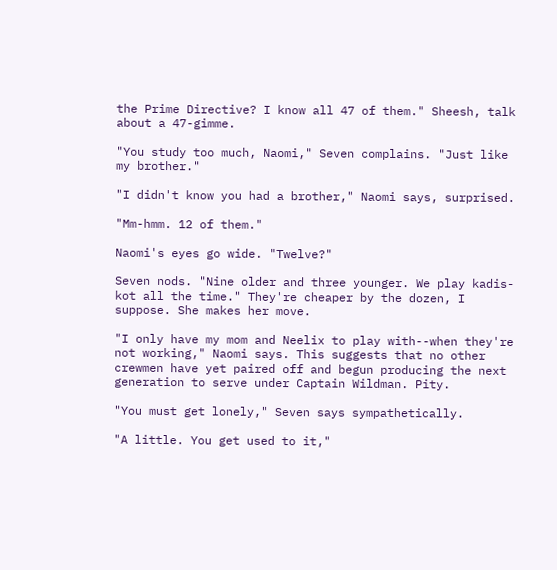the Prime Directive? I know all 47 of them." Sheesh, talk about a 47-gimme.

"You study too much, Naomi," Seven complains. "Just like my brother."

"I didn't know you had a brother," Naomi says, surprised.

"Mm-hmm. 12 of them."

Naomi's eyes go wide. "Twelve?"

Seven nods. "Nine older and three younger. We play kadis-kot all the time." They're cheaper by the dozen, I suppose. She makes her move.

"I only have my mom and Neelix to play with--when they're not working," Naomi says. This suggests that no other crewmen have yet paired off and begun producing the next generation to serve under Captain Wildman. Pity.

"You must get lonely," Seven says sympathetically.

"A little. You get used to it,"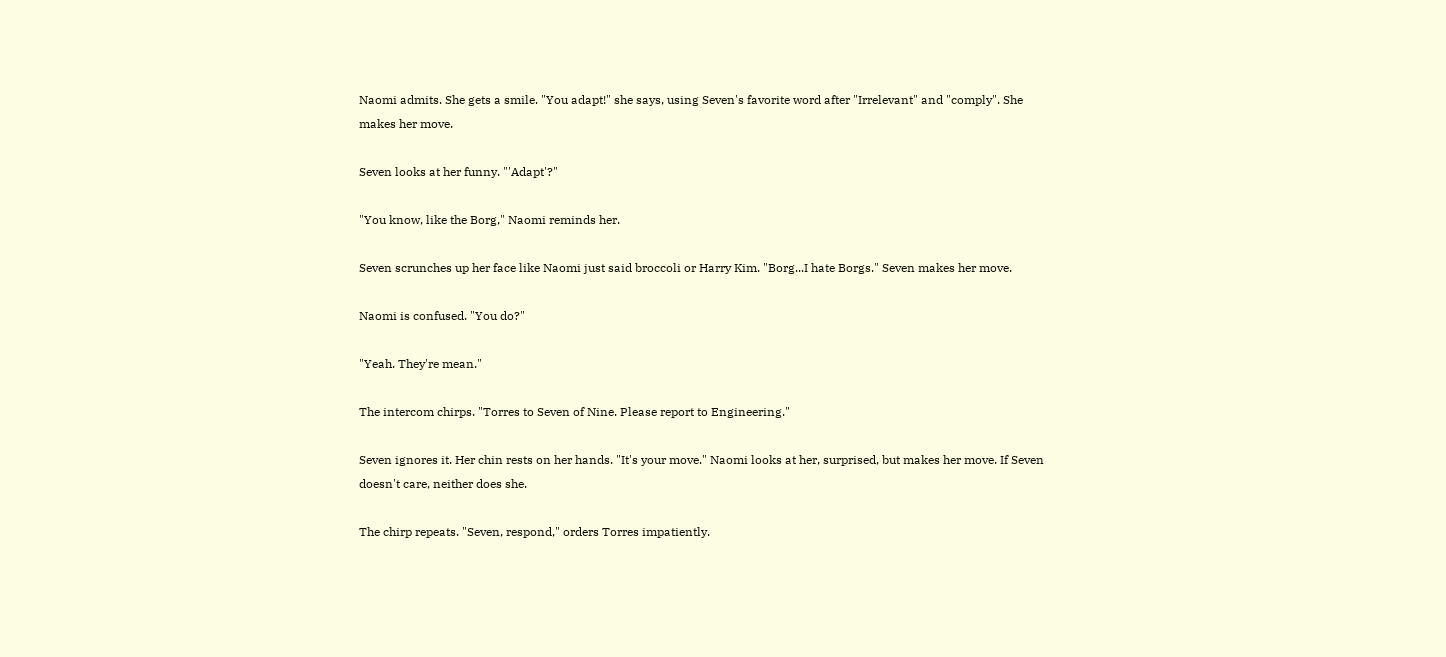Naomi admits. She gets a smile. "You adapt!" she says, using Seven's favorite word after "Irrelevant" and "comply". She makes her move.

Seven looks at her funny. "'Adapt'?"

"You know, like the Borg," Naomi reminds her.

Seven scrunches up her face like Naomi just said broccoli or Harry Kim. "Borg...I hate Borgs." Seven makes her move.

Naomi is confused. "You do?"

"Yeah. They're mean."

The intercom chirps. "Torres to Seven of Nine. Please report to Engineering."

Seven ignores it. Her chin rests on her hands. "It's your move." Naomi looks at her, surprised, but makes her move. If Seven doesn't care, neither does she.

The chirp repeats. "Seven, respond," orders Torres impatiently.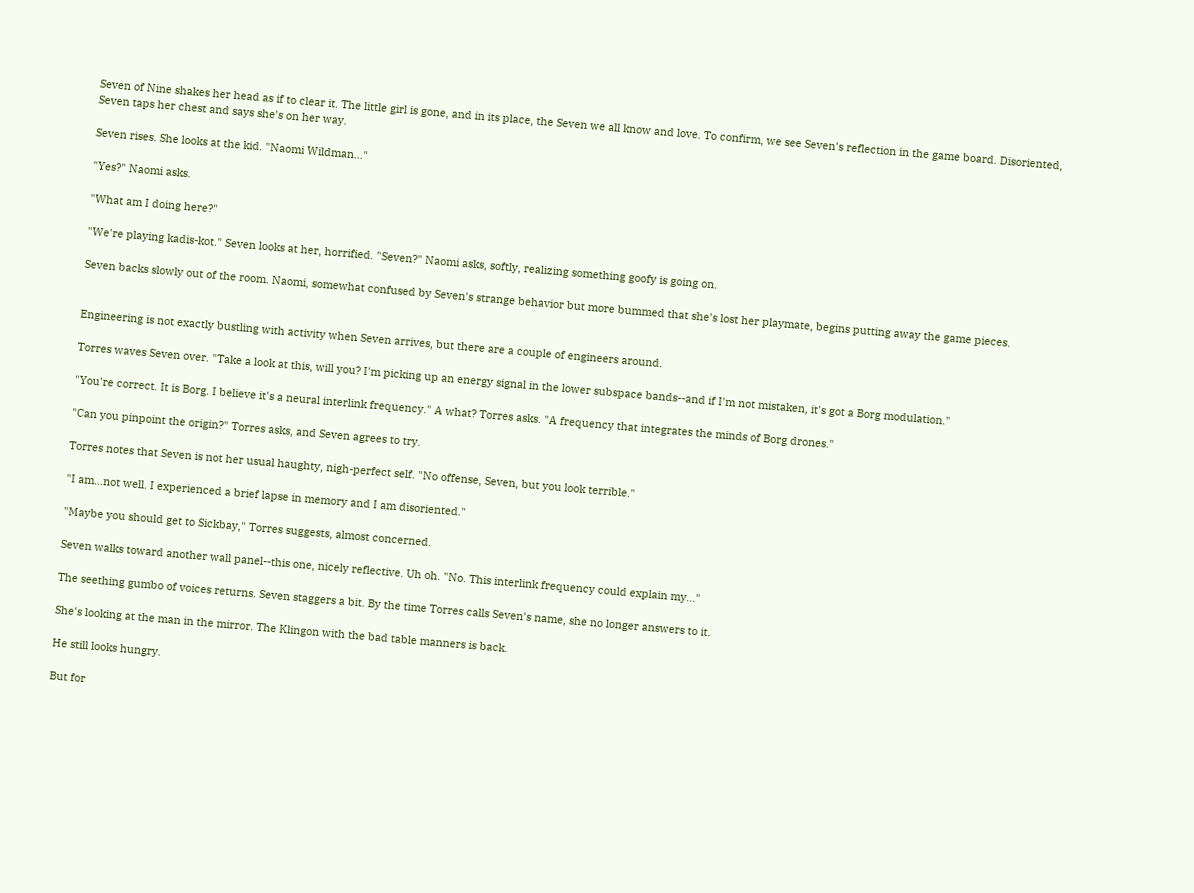Seven of Nine shakes her head as if to clear it. The little girl is gone, and in its place, the Seven we all know and love. To confirm, we see Seven's reflection in the game board. Disoriented, Seven taps her chest and says she's on her way.

Seven rises. She looks at the kid. "Naomi Wildman..."

"Yes?" Naomi asks.

"What am I doing here?"

"We're playing kadis-kot." Seven looks at her, horrified. "Seven?" Naomi asks, softly, realizing something goofy is going on.

Seven backs slowly out of the room. Naomi, somewhat confused by Seven's strange behavior but more bummed that she's lost her playmate, begins putting away the game pieces.


Engineering is not exactly bustling with activity when Seven arrives, but there are a couple of engineers around.

Torres waves Seven over. "Take a look at this, will you? I'm picking up an energy signal in the lower subspace bands--and if I'm not mistaken, it's got a Borg modulation."

"You're correct. It is Borg. I believe it's a neural interlink frequency." A what? Torres asks. "A frequency that integrates the minds of Borg drones."

"Can you pinpoint the origin?" Torres asks, and Seven agrees to try.

Torres notes that Seven is not her usual haughty, nigh-perfect self. "No offense, Seven, but you look terrible."

"I am...not well. I experienced a brief lapse in memory and I am disoriented."

"Maybe you should get to Sickbay," Torres suggests, almost concerned.

Seven walks toward another wall panel--this one, nicely reflective. Uh oh. "No. This interlink frequency could explain my..."

The seething gumbo of voices returns. Seven staggers a bit. By the time Torres calls Seven's name, she no longer answers to it.

She's looking at the man in the mirror. The Klingon with the bad table manners is back.

He still looks hungry.

But for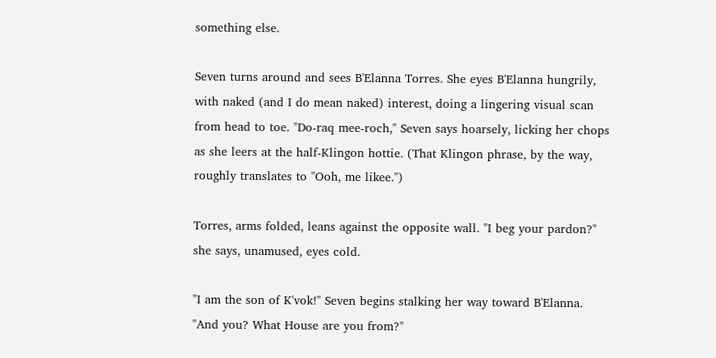something else.

Seven turns around and sees B'Elanna Torres. She eyes B'Elanna hungrily, with naked (and I do mean naked) interest, doing a lingering visual scan from head to toe. "Do-raq mee-roch," Seven says hoarsely, licking her chops as she leers at the half-Klingon hottie. (That Klingon phrase, by the way, roughly translates to "Ooh, me likee.")

Torres, arms folded, leans against the opposite wall. "I beg your pardon?" she says, unamused, eyes cold.

"I am the son of K'vok!" Seven begins stalking her way toward B'Elanna. "And you? What House are you from?"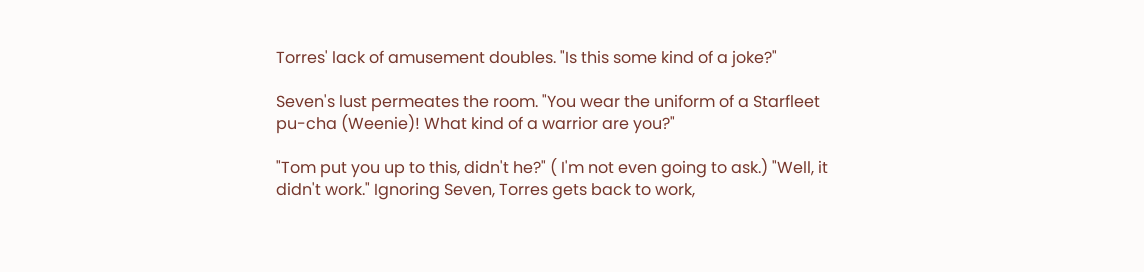Torres' lack of amusement doubles. "Is this some kind of a joke?"

Seven's lust permeates the room. "You wear the uniform of a Starfleet pu-cha (Weenie)! What kind of a warrior are you?"

"Tom put you up to this, didn't he?" ( I'm not even going to ask.) "Well, it didn't work." Ignoring Seven, Torres gets back to work,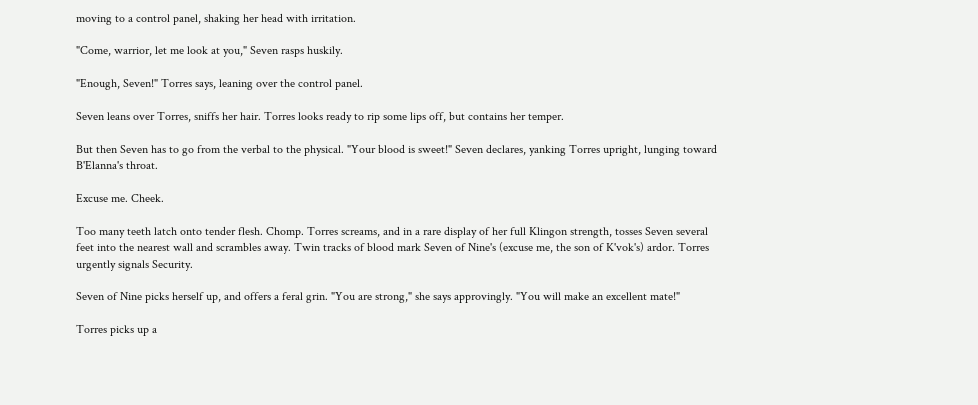moving to a control panel, shaking her head with irritation.

"Come, warrior, let me look at you," Seven rasps huskily.

"Enough, Seven!" Torres says, leaning over the control panel.

Seven leans over Torres, sniffs her hair. Torres looks ready to rip some lips off, but contains her temper.

But then Seven has to go from the verbal to the physical. "Your blood is sweet!" Seven declares, yanking Torres upright, lunging toward B'Elanna's throat.

Excuse me. Cheek.

Too many teeth latch onto tender flesh. Chomp. Torres screams, and in a rare display of her full Klingon strength, tosses Seven several feet into the nearest wall and scrambles away. Twin tracks of blood mark Seven of Nine's (excuse me, the son of K'vok's) ardor. Torres urgently signals Security.

Seven of Nine picks herself up, and offers a feral grin. "You are strong," she says approvingly. "You will make an excellent mate!"

Torres picks up a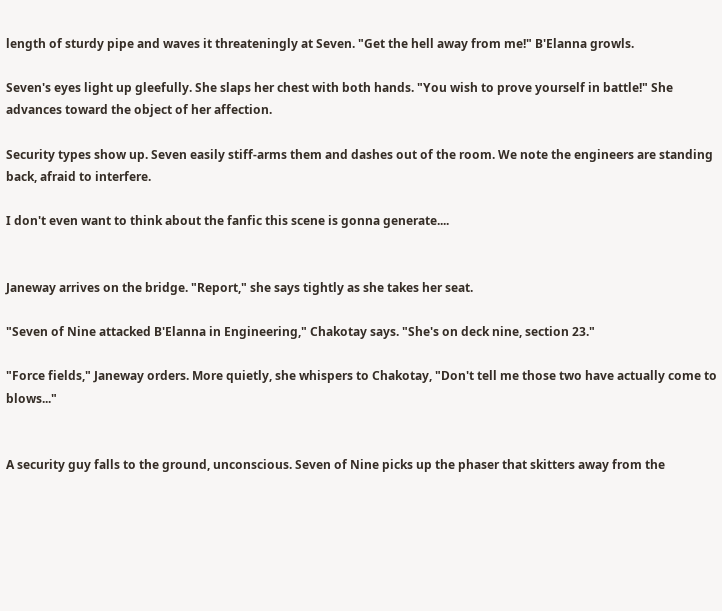length of sturdy pipe and waves it threateningly at Seven. "Get the hell away from me!" B'Elanna growls.

Seven's eyes light up gleefully. She slaps her chest with both hands. "You wish to prove yourself in battle!" She advances toward the object of her affection.

Security types show up. Seven easily stiff-arms them and dashes out of the room. We note the engineers are standing back, afraid to interfere.

I don't even want to think about the fanfic this scene is gonna generate....


Janeway arrives on the bridge. "Report," she says tightly as she takes her seat.

"Seven of Nine attacked B'Elanna in Engineering," Chakotay says. "She's on deck nine, section 23."

"Force fields," Janeway orders. More quietly, she whispers to Chakotay, "Don't tell me those two have actually come to blows..."


A security guy falls to the ground, unconscious. Seven of Nine picks up the phaser that skitters away from the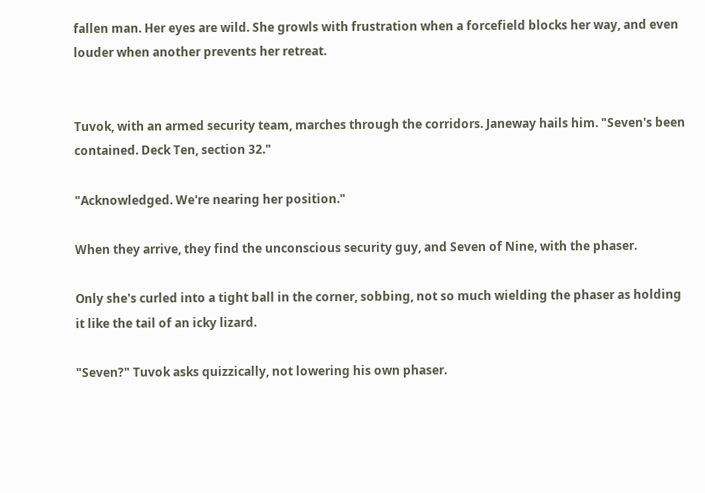fallen man. Her eyes are wild. She growls with frustration when a forcefield blocks her way, and even louder when another prevents her retreat.


Tuvok, with an armed security team, marches through the corridors. Janeway hails him. "Seven's been contained. Deck Ten, section 32."

"Acknowledged. We're nearing her position."

When they arrive, they find the unconscious security guy, and Seven of Nine, with the phaser.

Only she's curled into a tight ball in the corner, sobbing, not so much wielding the phaser as holding it like the tail of an icky lizard.

"Seven?" Tuvok asks quizzically, not lowering his own phaser.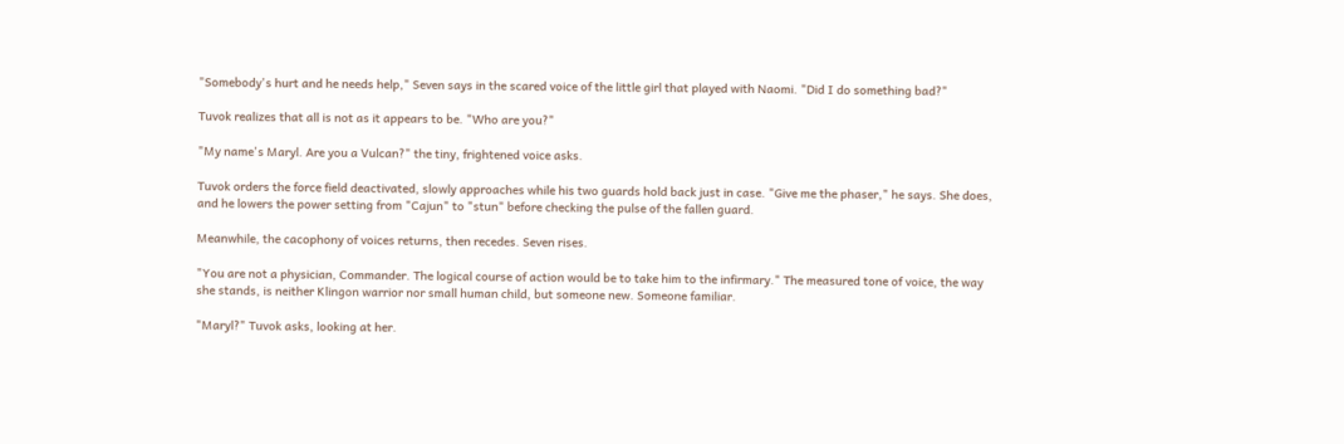"Somebody's hurt and he needs help," Seven says in the scared voice of the little girl that played with Naomi. "Did I do something bad?"

Tuvok realizes that all is not as it appears to be. "Who are you?"

"My name's Maryl. Are you a Vulcan?" the tiny, frightened voice asks.

Tuvok orders the force field deactivated, slowly approaches while his two guards hold back just in case. "Give me the phaser," he says. She does, and he lowers the power setting from "Cajun" to "stun" before checking the pulse of the fallen guard.

Meanwhile, the cacophony of voices returns, then recedes. Seven rises.

"You are not a physician, Commander. The logical course of action would be to take him to the infirmary." The measured tone of voice, the way she stands, is neither Klingon warrior nor small human child, but someone new. Someone familiar.

"Maryl?" Tuvok asks, looking at her.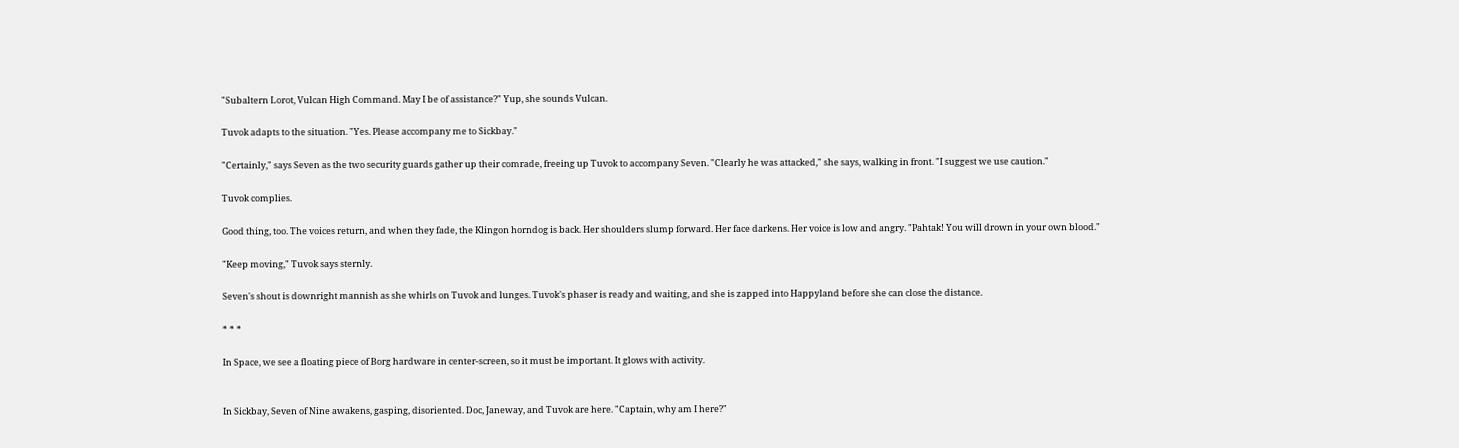"Subaltern Lorot, Vulcan High Command. May I be of assistance?" Yup, she sounds Vulcan.

Tuvok adapts to the situation. "Yes. Please accompany me to Sickbay."

"Certainly," says Seven as the two security guards gather up their comrade, freeing up Tuvok to accompany Seven. "Clearly he was attacked," she says, walking in front. "I suggest we use caution."

Tuvok complies.

Good thing, too. The voices return, and when they fade, the Klingon horndog is back. Her shoulders slump forward. Her face darkens. Her voice is low and angry. "Pahtak! You will drown in your own blood."

"Keep moving," Tuvok says sternly.

Seven's shout is downright mannish as she whirls on Tuvok and lunges. Tuvok's phaser is ready and waiting, and she is zapped into Happyland before she can close the distance.

* * *

In Space, we see a floating piece of Borg hardware in center-screen, so it must be important. It glows with activity.


In Sickbay, Seven of Nine awakens, gasping, disoriented. Doc, Janeway, and Tuvok are here. "Captain, why am I here?"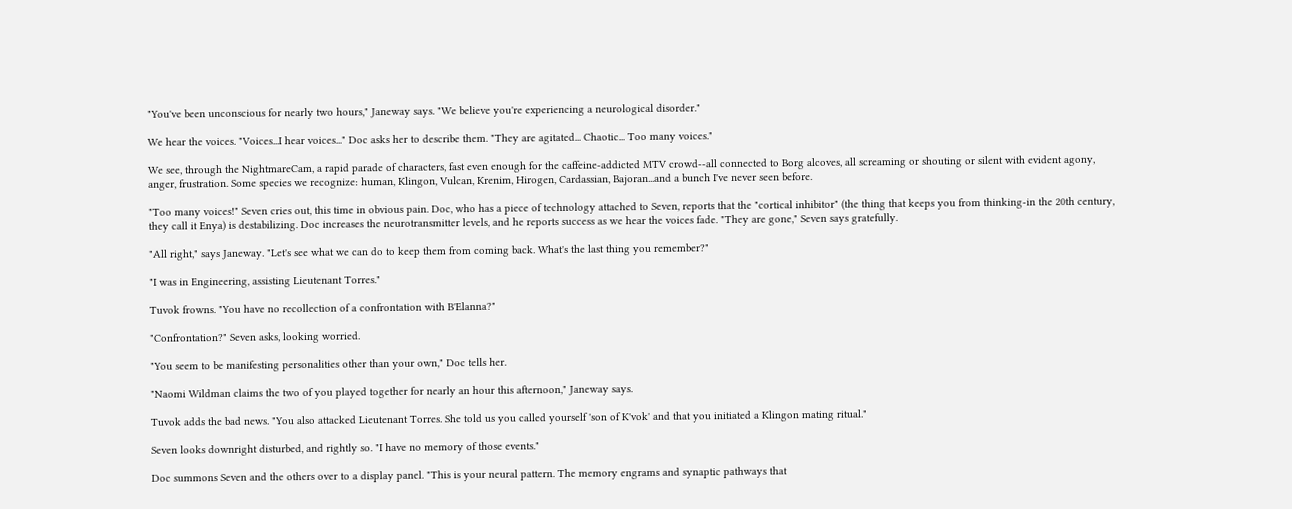"You've been unconscious for nearly two hours," Janeway says. "We believe you're experiencing a neurological disorder."

We hear the voices. "Voices...I hear voices..." Doc asks her to describe them. "They are agitated... Chaotic... Too many voices."

We see, through the NightmareCam, a rapid parade of characters, fast even enough for the caffeine-addicted MTV crowd--all connected to Borg alcoves, all screaming or shouting or silent with evident agony, anger, frustration. Some species we recognize: human, Klingon, Vulcan, Krenim, Hirogen, Cardassian, Bajoran...and a bunch I've never seen before.

"Too many voices!" Seven cries out, this time in obvious pain. Doc, who has a piece of technology attached to Seven, reports that the "cortical inhibitor" (the thing that keeps you from thinking-in the 20th century, they call it Enya) is destabilizing. Doc increases the neurotransmitter levels, and he reports success as we hear the voices fade. "They are gone," Seven says gratefully.

"All right," says Janeway. "Let's see what we can do to keep them from coming back. What's the last thing you remember?"

"I was in Engineering, assisting Lieutenant Torres."

Tuvok frowns. "You have no recollection of a confrontation with B'Elanna?"

"Confrontation?" Seven asks, looking worried.

"You seem to be manifesting personalities other than your own," Doc tells her.

"Naomi Wildman claims the two of you played together for nearly an hour this afternoon," Janeway says.

Tuvok adds the bad news. "You also attacked Lieutenant Torres. She told us you called yourself 'son of K'vok' and that you initiated a Klingon mating ritual."

Seven looks downright disturbed, and rightly so. "I have no memory of those events."

Doc summons Seven and the others over to a display panel. "This is your neural pattern. The memory engrams and synaptic pathways that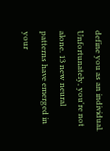define you as an individual. Unfortunately, you're not alone. 13 new neural patterns have emerged in your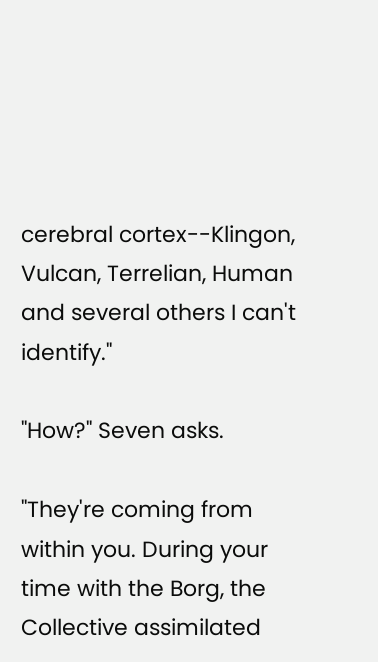cerebral cortex--Klingon, Vulcan, Terrelian, Human and several others I can't identify."

"How?" Seven asks.

"They're coming from within you. During your time with the Borg, the Collective assimilated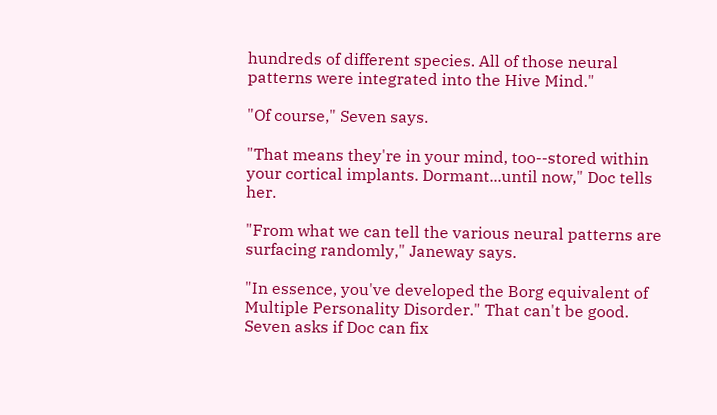hundreds of different species. All of those neural patterns were integrated into the Hive Mind."

"Of course," Seven says.

"That means they're in your mind, too--stored within your cortical implants. Dormant...until now," Doc tells her.

"From what we can tell the various neural patterns are surfacing randomly," Janeway says.

"In essence, you've developed the Borg equivalent of Multiple Personality Disorder." That can't be good. Seven asks if Doc can fix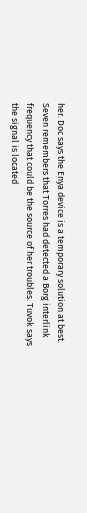her. Doc says the Enya device is a temporary solution at best. Seven remembers that Torres had detected a Borg interlink frequency that could be the source of her troubles. Tuvok says the signal is located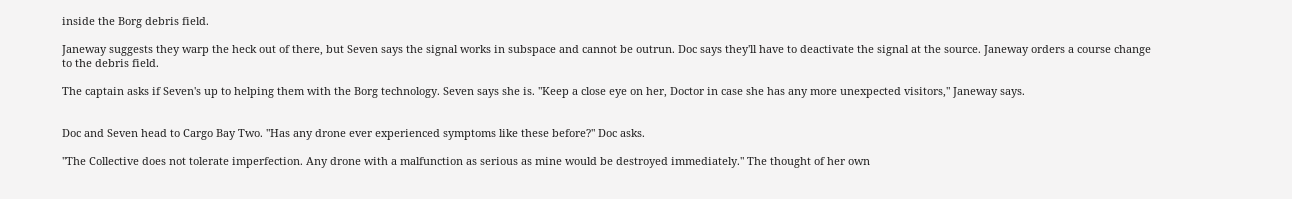inside the Borg debris field.

Janeway suggests they warp the heck out of there, but Seven says the signal works in subspace and cannot be outrun. Doc says they'll have to deactivate the signal at the source. Janeway orders a course change to the debris field.

The captain asks if Seven's up to helping them with the Borg technology. Seven says she is. "Keep a close eye on her, Doctor in case she has any more unexpected visitors," Janeway says.


Doc and Seven head to Cargo Bay Two. "Has any drone ever experienced symptoms like these before?" Doc asks.

"The Collective does not tolerate imperfection. Any drone with a malfunction as serious as mine would be destroyed immediately." The thought of her own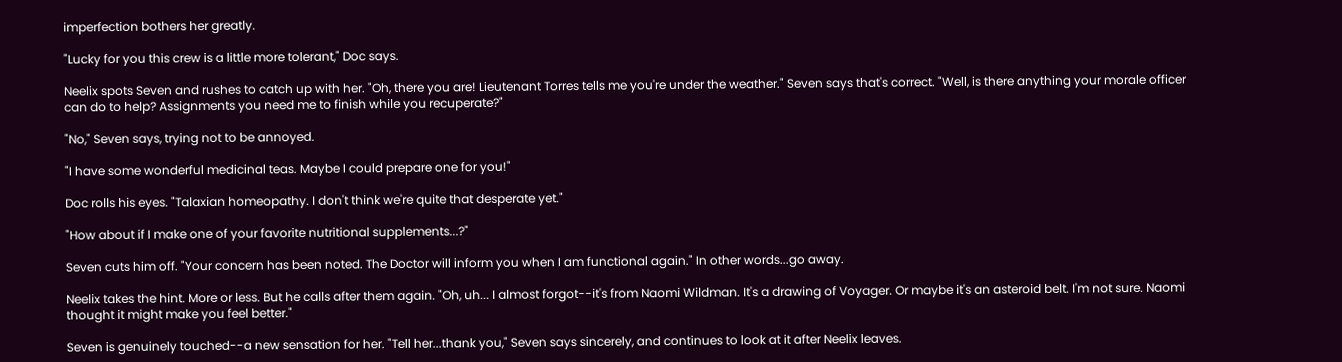imperfection bothers her greatly.

"Lucky for you this crew is a little more tolerant," Doc says.

Neelix spots Seven and rushes to catch up with her. "Oh, there you are! Lieutenant Torres tells me you're under the weather." Seven says that's correct. "Well, is there anything your morale officer can do to help? Assignments you need me to finish while you recuperate?"

"No," Seven says, trying not to be annoyed.

"I have some wonderful medicinal teas. Maybe I could prepare one for you!"

Doc rolls his eyes. "Talaxian homeopathy. I don't think we're quite that desperate yet."

"How about if I make one of your favorite nutritional supplements...?"

Seven cuts him off. "Your concern has been noted. The Doctor will inform you when I am functional again." In other words...go away.

Neelix takes the hint. More or less. But he calls after them again. "Oh, uh... I almost forgot--it's from Naomi Wildman. It's a drawing of Voyager. Or maybe it's an asteroid belt. I'm not sure. Naomi thought it might make you feel better."

Seven is genuinely touched--a new sensation for her. "Tell her...thank you," Seven says sincerely, and continues to look at it after Neelix leaves.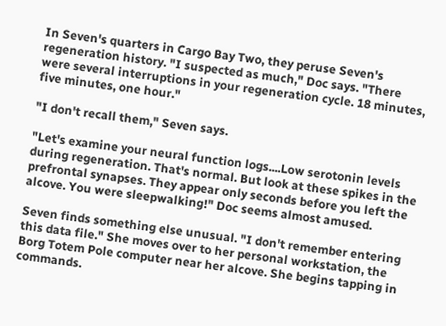In Seven's quarters in Cargo Bay Two, they peruse Seven's regeneration history. "I suspected as much," Doc says. "There were several interruptions in your regeneration cycle. 18 minutes, five minutes, one hour."

"I don't recall them," Seven says.

"Let's examine your neural function logs....Low serotonin levels during regeneration. That's normal. But look at these spikes in the prefrontal synapses. They appear only seconds before you left the alcove. You were sleepwalking!" Doc seems almost amused.

Seven finds something else unusual. "I don't remember entering this data file." She moves over to her personal workstation, the Borg Totem Pole computer near her alcove. She begins tapping in commands.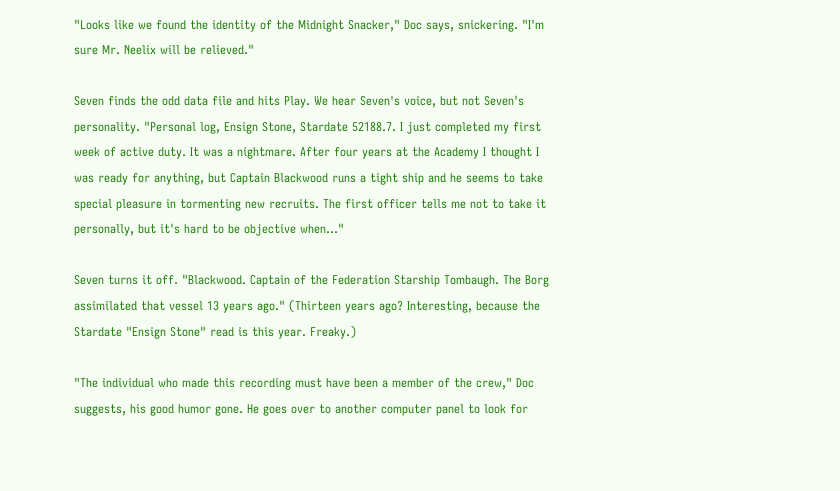"Looks like we found the identity of the Midnight Snacker," Doc says, snickering. "I'm sure Mr. Neelix will be relieved."

Seven finds the odd data file and hits Play. We hear Seven's voice, but not Seven's personality. "Personal log, Ensign Stone, Stardate 52188.7. I just completed my first week of active duty. It was a nightmare. After four years at the Academy I thought I was ready for anything, but Captain Blackwood runs a tight ship and he seems to take special pleasure in tormenting new recruits. The first officer tells me not to take it personally, but it's hard to be objective when..."

Seven turns it off. "Blackwood. Captain of the Federation Starship Tombaugh. The Borg assimilated that vessel 13 years ago." (Thirteen years ago? Interesting, because the Stardate "Ensign Stone" read is this year. Freaky.)

"The individual who made this recording must have been a member of the crew," Doc suggests, his good humor gone. He goes over to another computer panel to look for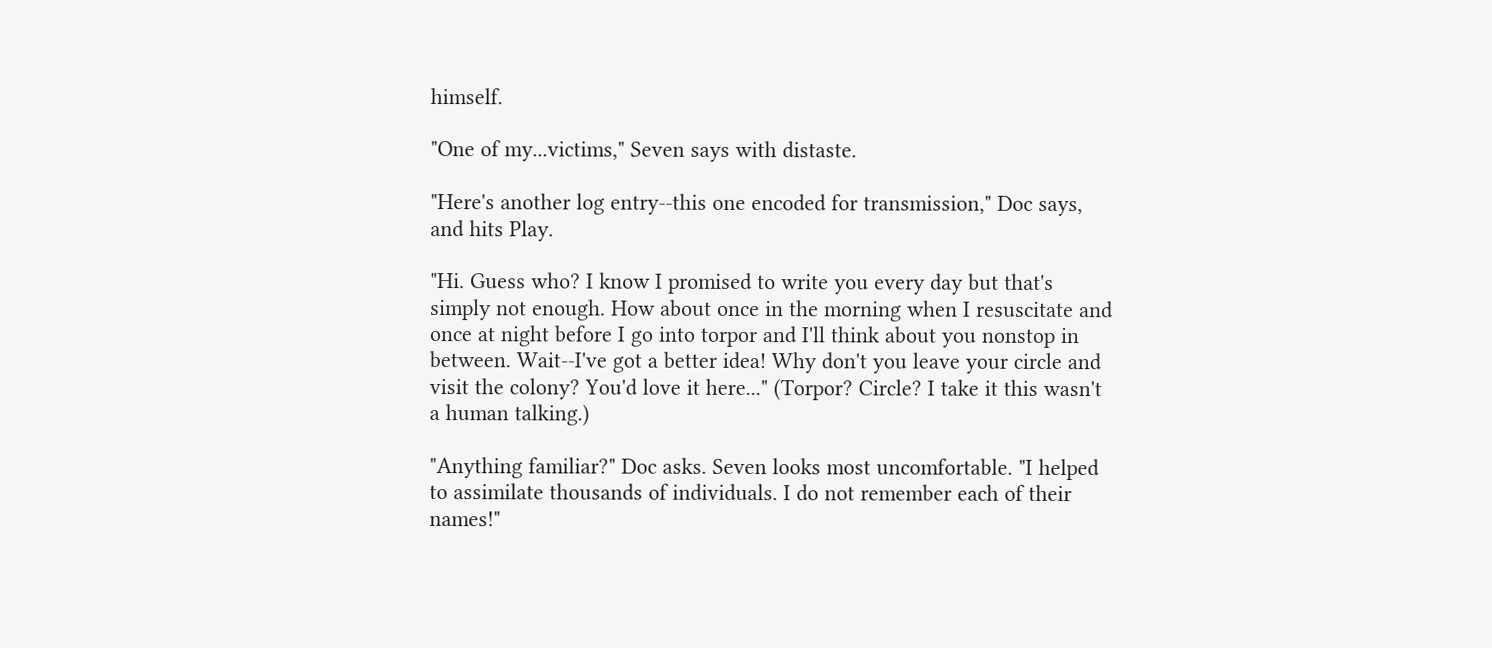himself.

"One of my...victims," Seven says with distaste.

"Here's another log entry--this one encoded for transmission," Doc says, and hits Play.

"Hi. Guess who? I know I promised to write you every day but that's simply not enough. How about once in the morning when I resuscitate and once at night before I go into torpor and I'll think about you nonstop in between. Wait--I've got a better idea! Why don't you leave your circle and visit the colony? You'd love it here..." (Torpor? Circle? I take it this wasn't a human talking.)

"Anything familiar?" Doc asks. Seven looks most uncomfortable. "I helped to assimilate thousands of individuals. I do not remember each of their names!"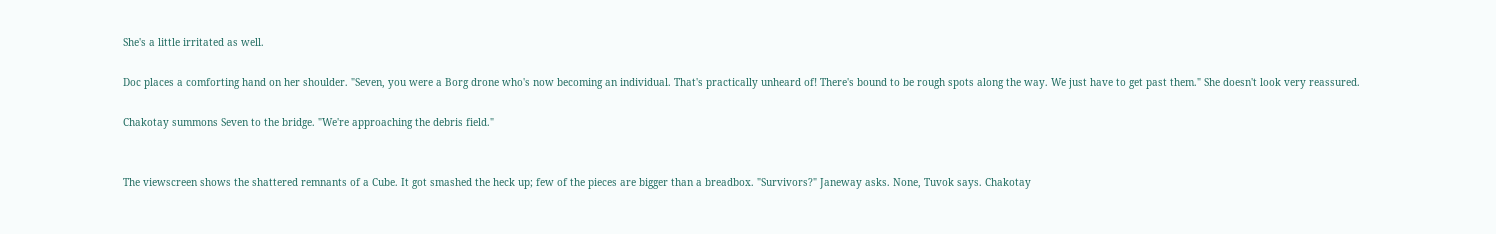She's a little irritated as well.

Doc places a comforting hand on her shoulder. "Seven, you were a Borg drone who's now becoming an individual. That's practically unheard of! There's bound to be rough spots along the way. We just have to get past them." She doesn't look very reassured.

Chakotay summons Seven to the bridge. "We're approaching the debris field."


The viewscreen shows the shattered remnants of a Cube. It got smashed the heck up; few of the pieces are bigger than a breadbox. "Survivors?" Janeway asks. None, Tuvok says. Chakotay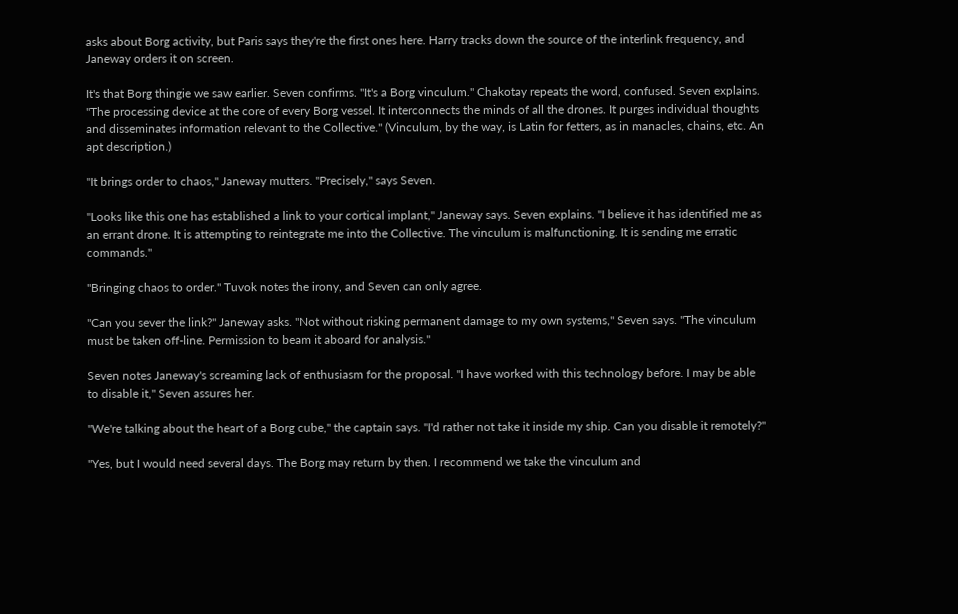asks about Borg activity, but Paris says they're the first ones here. Harry tracks down the source of the interlink frequency, and Janeway orders it on screen.

It's that Borg thingie we saw earlier. Seven confirms. "It's a Borg vinculum." Chakotay repeats the word, confused. Seven explains. "The processing device at the core of every Borg vessel. It interconnects the minds of all the drones. It purges individual thoughts and disseminates information relevant to the Collective." (Vinculum, by the way, is Latin for fetters, as in manacles, chains, etc. An apt description.)

"It brings order to chaos," Janeway mutters. "Precisely," says Seven.

"Looks like this one has established a link to your cortical implant," Janeway says. Seven explains. "I believe it has identified me as an errant drone. It is attempting to reintegrate me into the Collective. The vinculum is malfunctioning. It is sending me erratic commands."

"Bringing chaos to order." Tuvok notes the irony, and Seven can only agree.

"Can you sever the link?" Janeway asks. "Not without risking permanent damage to my own systems," Seven says. "The vinculum must be taken off-line. Permission to beam it aboard for analysis."

Seven notes Janeway's screaming lack of enthusiasm for the proposal. "I have worked with this technology before. I may be able to disable it," Seven assures her.

"We're talking about the heart of a Borg cube," the captain says. "I'd rather not take it inside my ship. Can you disable it remotely?"

"Yes, but I would need several days. The Borg may return by then. I recommend we take the vinculum and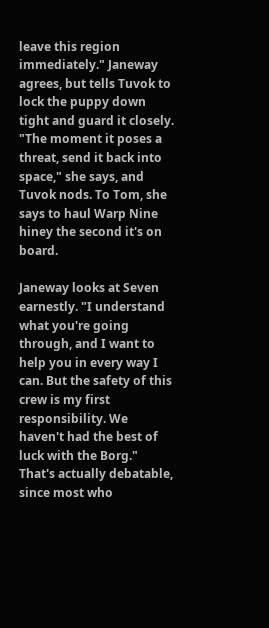leave this region immediately." Janeway agrees, but tells Tuvok to lock the puppy down tight and guard it closely. "The moment it poses a threat, send it back into space," she says, and Tuvok nods. To Tom, she says to haul Warp Nine hiney the second it's on board.

Janeway looks at Seven earnestly. "I understand what you're going through, and I want to help you in every way I can. But the safety of this crew is my first responsibility. We haven't had the best of luck with the Borg." That's actually debatable, since most who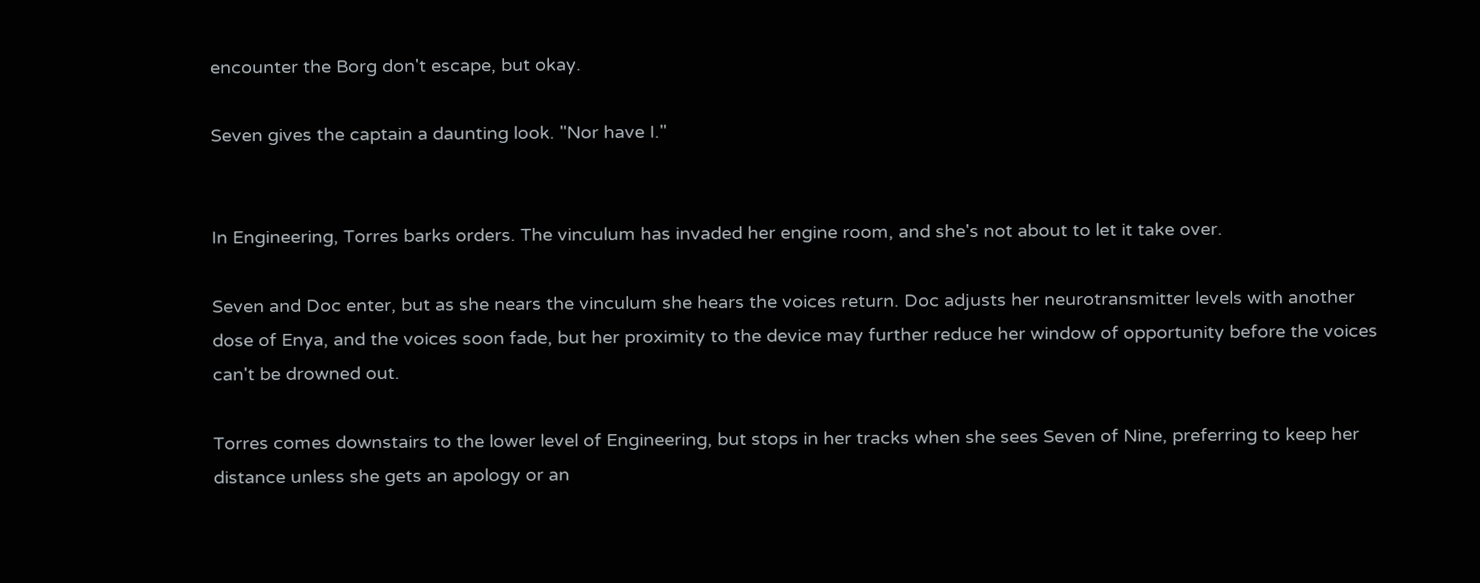encounter the Borg don't escape, but okay.

Seven gives the captain a daunting look. "Nor have I."


In Engineering, Torres barks orders. The vinculum has invaded her engine room, and she's not about to let it take over.

Seven and Doc enter, but as she nears the vinculum she hears the voices return. Doc adjusts her neurotransmitter levels with another dose of Enya, and the voices soon fade, but her proximity to the device may further reduce her window of opportunity before the voices can't be drowned out.

Torres comes downstairs to the lower level of Engineering, but stops in her tracks when she sees Seven of Nine, preferring to keep her distance unless she gets an apology or an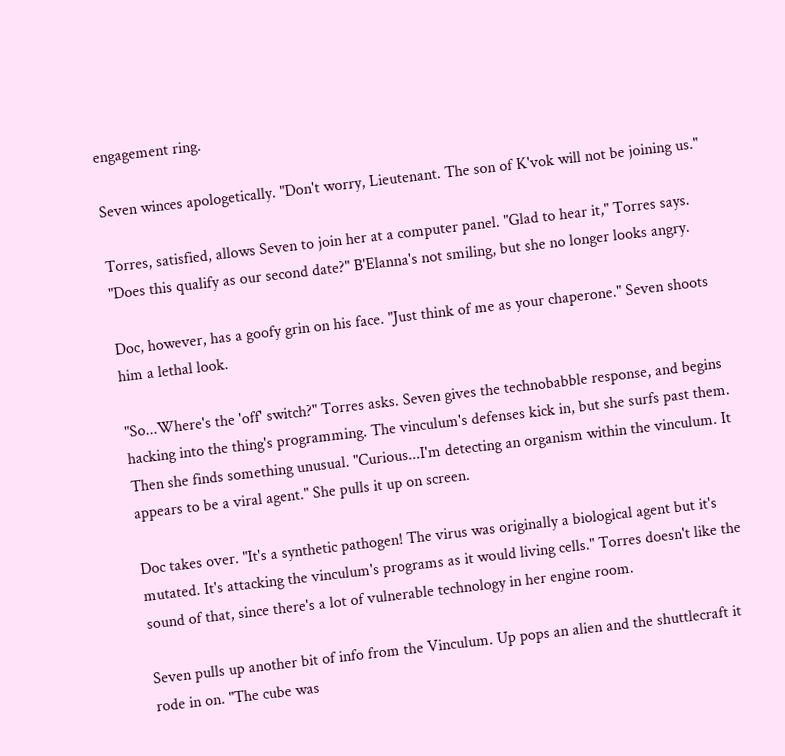engagement ring.

Seven winces apologetically. "Don't worry, Lieutenant. The son of K'vok will not be joining us."

Torres, satisfied, allows Seven to join her at a computer panel. "Glad to hear it," Torres says. "Does this qualify as our second date?" B'Elanna's not smiling, but she no longer looks angry.

Doc, however, has a goofy grin on his face. "Just think of me as your chaperone." Seven shoots him a lethal look.

"So...Where's the 'off' switch?" Torres asks. Seven gives the technobabble response, and begins hacking into the thing's programming. The vinculum's defenses kick in, but she surfs past them. Then she finds something unusual. "Curious...I'm detecting an organism within the vinculum. It appears to be a viral agent." She pulls it up on screen.

Doc takes over. "It's a synthetic pathogen! The virus was originally a biological agent but it's mutated. It's attacking the vinculum's programs as it would living cells." Torres doesn't like the sound of that, since there's a lot of vulnerable technology in her engine room.

Seven pulls up another bit of info from the Vinculum. Up pops an alien and the shuttlecraft it rode in on. "The cube was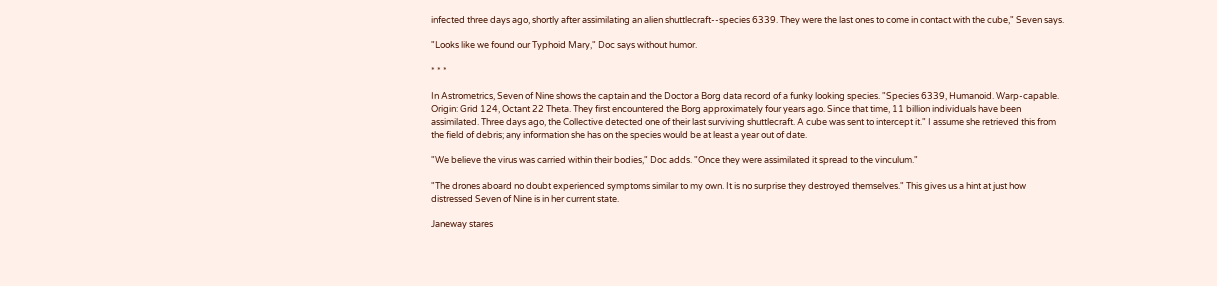infected three days ago, shortly after assimilating an alien shuttlecraft--species 6339. They were the last ones to come in contact with the cube," Seven says.

"Looks like we found our Typhoid Mary," Doc says without humor.

* * *

In Astrometrics, Seven of Nine shows the captain and the Doctor a Borg data record of a funky looking species. "Species 6339, Humanoid. Warp-capable. Origin: Grid 124, Octant 22 Theta. They first encountered the Borg approximately four years ago. Since that time, 11 billion individuals have been assimilated. Three days ago, the Collective detected one of their last surviving shuttlecraft. A cube was sent to intercept it." I assume she retrieved this from the field of debris; any information she has on the species would be at least a year out of date.

"We believe the virus was carried within their bodies," Doc adds. "Once they were assimilated it spread to the vinculum."

"The drones aboard no doubt experienced symptoms similar to my own. It is no surprise they destroyed themselves." This gives us a hint at just how distressed Seven of Nine is in her current state.

Janeway stares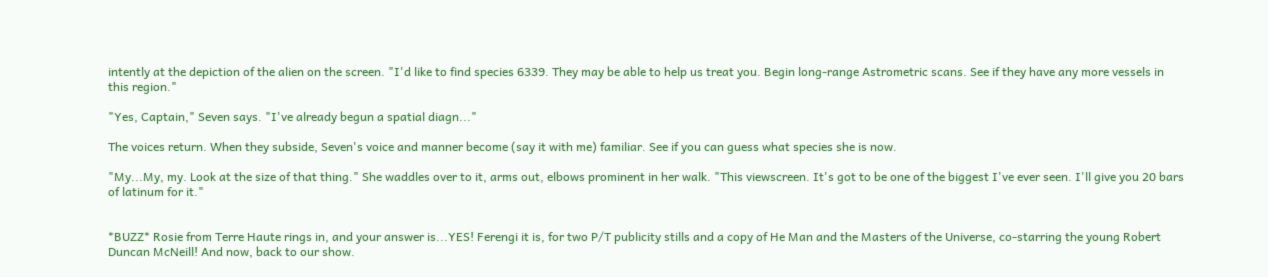intently at the depiction of the alien on the screen. "I'd like to find species 6339. They may be able to help us treat you. Begin long-range Astrometric scans. See if they have any more vessels in this region."

"Yes, Captain," Seven says. "I've already begun a spatial diagn..."

The voices return. When they subside, Seven's voice and manner become (say it with me) familiar. See if you can guess what species she is now.

"My...My, my. Look at the size of that thing." She waddles over to it, arms out, elbows prominent in her walk. "This viewscreen. It's got to be one of the biggest I've ever seen. I'll give you 20 bars of latinum for it."


*BUZZ* Rosie from Terre Haute rings in, and your answer is...YES! Ferengi it is, for two P/T publicity stills and a copy of He Man and the Masters of the Universe, co-starring the young Robert Duncan McNeill! And now, back to our show.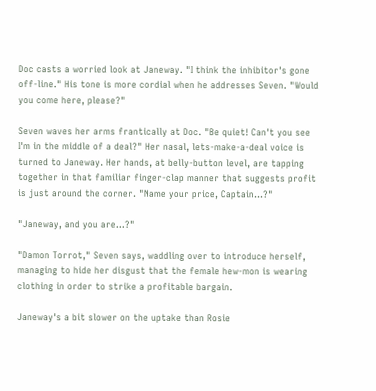Doc casts a worried look at Janeway. "I think the inhibitor's gone off-line." His tone is more cordial when he addresses Seven. "Would you come here, please?"

Seven waves her arms frantically at Doc. "Be quiet! Can't you see I'm in the middle of a deal?" Her nasal, lets-make-a-deal voice is turned to Janeway. Her hands, at belly-button level, are tapping together in that familiar finger-clap manner that suggests profit is just around the corner. "Name your price, Captain...?"

"Janeway, and you are...?"

"Damon Torrot," Seven says, waddling over to introduce herself, managing to hide her disgust that the female hew-mon is wearing clothing in order to strike a profitable bargain.

Janeway's a bit slower on the uptake than Rosie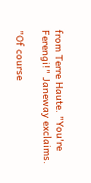from Terre Haute. "You're Ferengi!" Janeway exclaims.

"Of course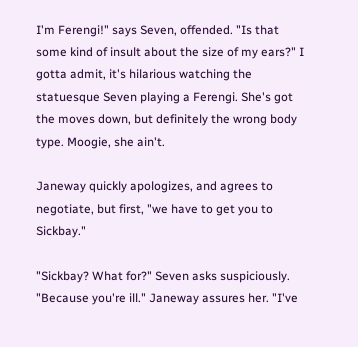I'm Ferengi!" says Seven, offended. "Is that some kind of insult about the size of my ears?" I gotta admit, it's hilarious watching the statuesque Seven playing a Ferengi. She's got the moves down, but definitely the wrong body type. Moogie, she ain't.

Janeway quickly apologizes, and agrees to negotiate, but first, "we have to get you to Sickbay."

"Sickbay? What for?" Seven asks suspiciously. "Because you're ill." Janeway assures her. "I've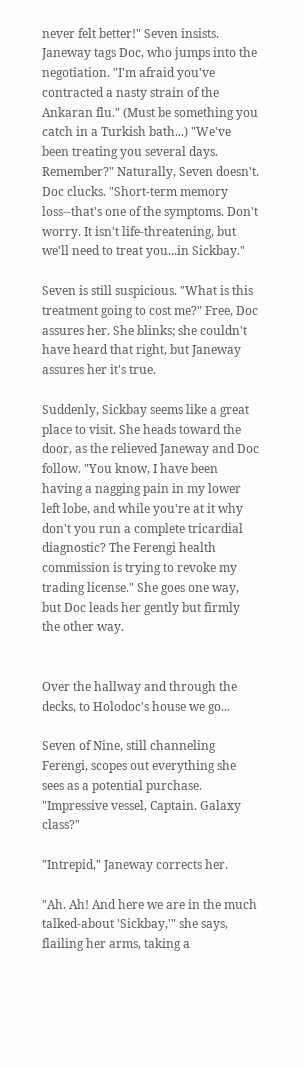never felt better!" Seven insists. Janeway tags Doc, who jumps into the negotiation. "I'm afraid you've contracted a nasty strain of the Ankaran flu." (Must be something you catch in a Turkish bath...) "We've been treating you several days. Remember?" Naturally, Seven doesn't. Doc clucks. "Short-term memory loss--that's one of the symptoms. Don't worry. It isn't life-threatening, but we'll need to treat you...in Sickbay."

Seven is still suspicious. "What is this treatment going to cost me?" Free, Doc assures her. She blinks; she couldn't have heard that right, but Janeway assures her it's true.

Suddenly, Sickbay seems like a great place to visit. She heads toward the door, as the relieved Janeway and Doc follow. "You know, I have been having a nagging pain in my lower left lobe, and while you're at it why don't you run a complete tricardial diagnostic? The Ferengi health commission is trying to revoke my trading license." She goes one way, but Doc leads her gently but firmly the other way.


Over the hallway and through the decks, to Holodoc's house we go...

Seven of Nine, still channeling Ferengi, scopes out everything she sees as a potential purchase. "Impressive vessel, Captain. Galaxy class?"

"Intrepid," Janeway corrects her.

"Ah. Ah! And here we are in the much talked-about 'Sickbay,'" she says, flailing her arms, taking a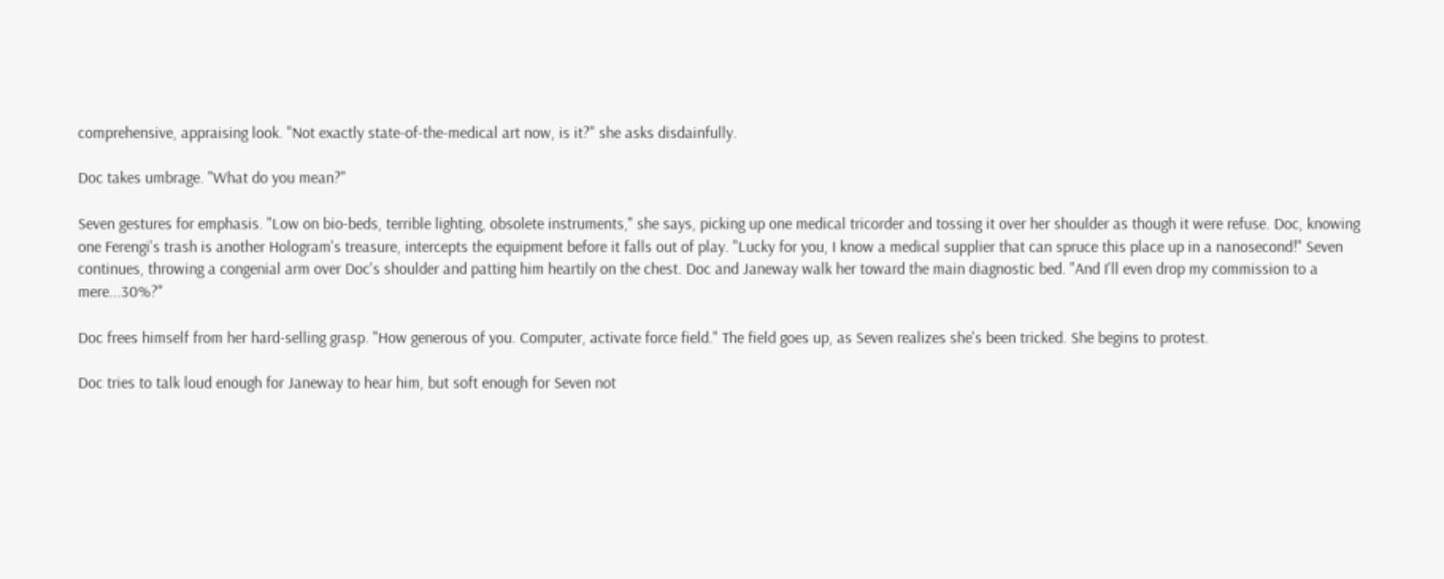comprehensive, appraising look. "Not exactly state-of-the-medical art now, is it?" she asks disdainfully.

Doc takes umbrage. "What do you mean?"

Seven gestures for emphasis. "Low on bio-beds, terrible lighting, obsolete instruments," she says, picking up one medical tricorder and tossing it over her shoulder as though it were refuse. Doc, knowing one Ferengi's trash is another Hologram's treasure, intercepts the equipment before it falls out of play. "Lucky for you, I know a medical supplier that can spruce this place up in a nanosecond!" Seven continues, throwing a congenial arm over Doc's shoulder and patting him heartily on the chest. Doc and Janeway walk her toward the main diagnostic bed. "And I'll even drop my commission to a mere...30%?"

Doc frees himself from her hard-selling grasp. "How generous of you. Computer, activate force field." The field goes up, as Seven realizes she's been tricked. She begins to protest.

Doc tries to talk loud enough for Janeway to hear him, but soft enough for Seven not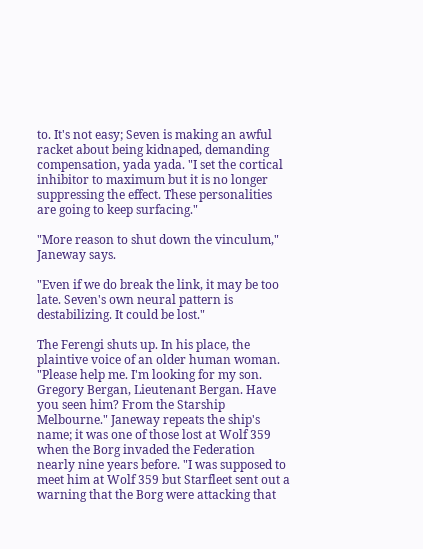to. It's not easy; Seven is making an awful racket about being kidnaped, demanding compensation, yada yada. "I set the cortical inhibitor to maximum but it is no longer suppressing the effect. These personalities are going to keep surfacing."

"More reason to shut down the vinculum," Janeway says.

"Even if we do break the link, it may be too late. Seven's own neural pattern is destabilizing. It could be lost."

The Ferengi shuts up. In his place, the plaintive voice of an older human woman. "Please help me. I'm looking for my son. Gregory Bergan, Lieutenant Bergan. Have you seen him? From the Starship Melbourne." Janeway repeats the ship's name; it was one of those lost at Wolf 359 when the Borg invaded the Federation nearly nine years before. "I was supposed to meet him at Wolf 359 but Starfleet sent out a warning that the Borg were attacking that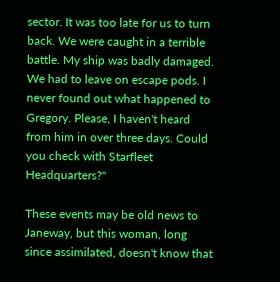sector. It was too late for us to turn back. We were caught in a terrible battle. My ship was badly damaged. We had to leave on escape pods. I never found out what happened to Gregory. Please, I haven't heard from him in over three days. Could you check with Starfleet Headquarters?"

These events may be old news to Janeway, but this woman, long since assimilated, doesn't know that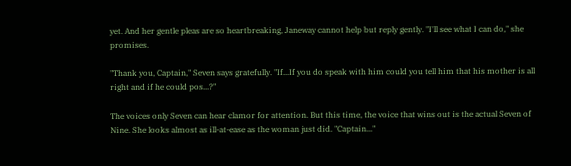yet. And her gentle pleas are so heartbreaking, Janeway cannot help but reply gently. "I'll see what I can do," she promises.

"Thank you, Captain," Seven says gratefully. "If...If you do speak with him could you tell him that his mother is all right and if he could pos...?"

The voices only Seven can hear clamor for attention. But this time, the voice that wins out is the actual Seven of Nine. She looks almost as ill-at-ease as the woman just did. "Captain..."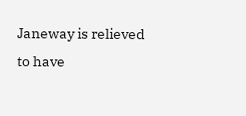Janeway is relieved to have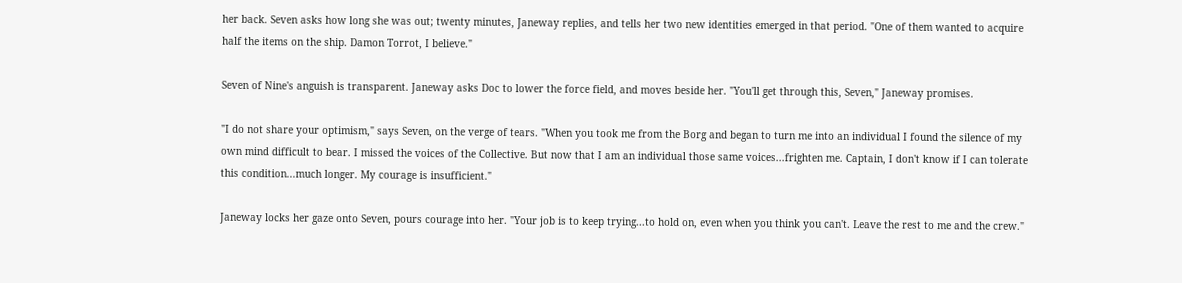her back. Seven asks how long she was out; twenty minutes, Janeway replies, and tells her two new identities emerged in that period. "One of them wanted to acquire half the items on the ship. Damon Torrot, I believe."

Seven of Nine's anguish is transparent. Janeway asks Doc to lower the force field, and moves beside her. "You'll get through this, Seven," Janeway promises.

"I do not share your optimism," says Seven, on the verge of tears. "When you took me from the Borg and began to turn me into an individual I found the silence of my own mind difficult to bear. I missed the voices of the Collective. But now that I am an individual those same voices...frighten me. Captain, I don't know if I can tolerate this condition...much longer. My courage is insufficient."

Janeway locks her gaze onto Seven, pours courage into her. "Your job is to keep trying...to hold on, even when you think you can't. Leave the rest to me and the crew."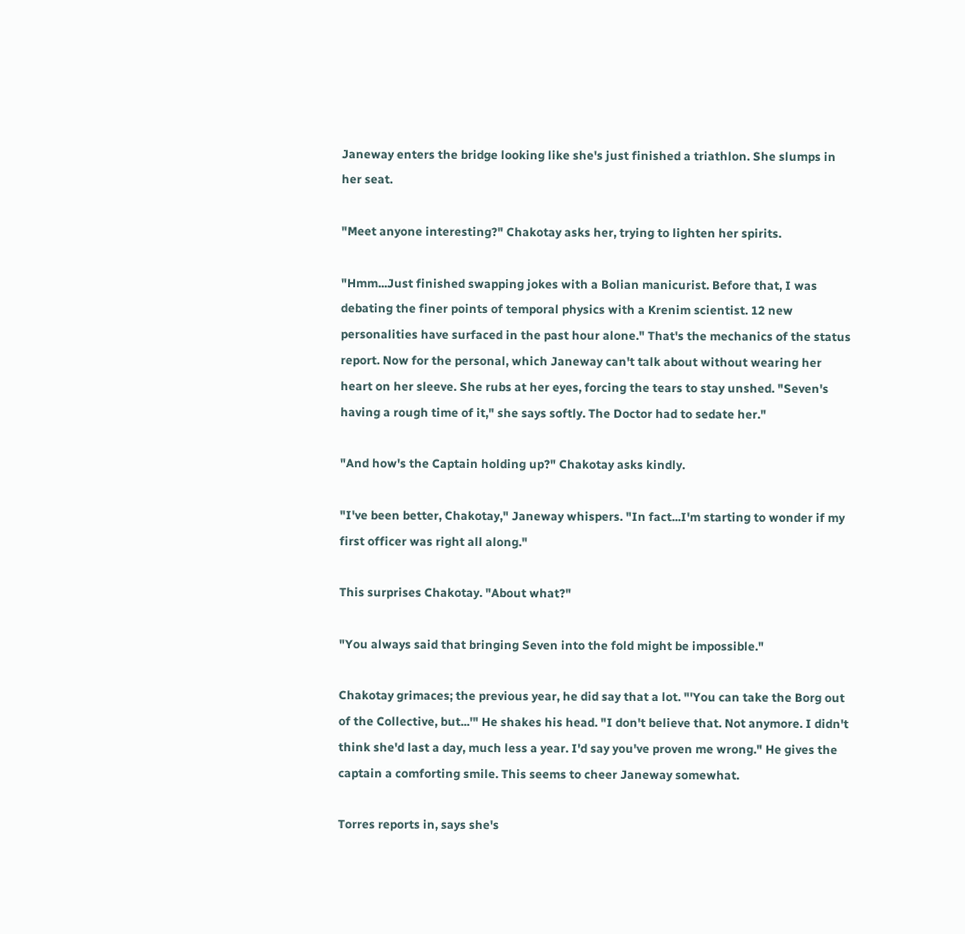Janeway enters the bridge looking like she's just finished a triathlon. She slumps in her seat.

"Meet anyone interesting?" Chakotay asks her, trying to lighten her spirits.

"Hmm...Just finished swapping jokes with a Bolian manicurist. Before that, I was debating the finer points of temporal physics with a Krenim scientist. 12 new personalities have surfaced in the past hour alone." That's the mechanics of the status report. Now for the personal, which Janeway can't talk about without wearing her heart on her sleeve. She rubs at her eyes, forcing the tears to stay unshed. "Seven's having a rough time of it," she says softly. The Doctor had to sedate her."

"And how's the Captain holding up?" Chakotay asks kindly.

"I've been better, Chakotay," Janeway whispers. "In fact...I'm starting to wonder if my first officer was right all along."

This surprises Chakotay. "About what?"

"You always said that bringing Seven into the fold might be impossible."

Chakotay grimaces; the previous year, he did say that a lot. "'You can take the Borg out of the Collective, but...'" He shakes his head. "I don't believe that. Not anymore. I didn't think she'd last a day, much less a year. I'd say you've proven me wrong." He gives the captain a comforting smile. This seems to cheer Janeway somewhat.

Torres reports in, says she's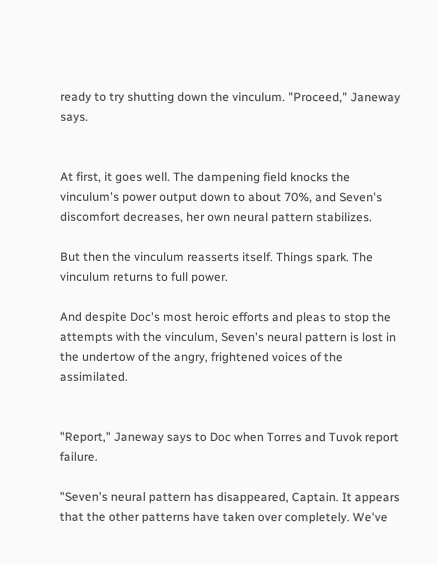ready to try shutting down the vinculum. "Proceed," Janeway says.


At first, it goes well. The dampening field knocks the vinculum's power output down to about 70%, and Seven's discomfort decreases, her own neural pattern stabilizes.

But then the vinculum reasserts itself. Things spark. The vinculum returns to full power.

And despite Doc's most heroic efforts and pleas to stop the attempts with the vinculum, Seven's neural pattern is lost in the undertow of the angry, frightened voices of the assimilated.


"Report," Janeway says to Doc when Torres and Tuvok report failure.

"Seven's neural pattern has disappeared, Captain. It appears that the other patterns have taken over completely. We've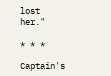lost her."

* * *

Captain's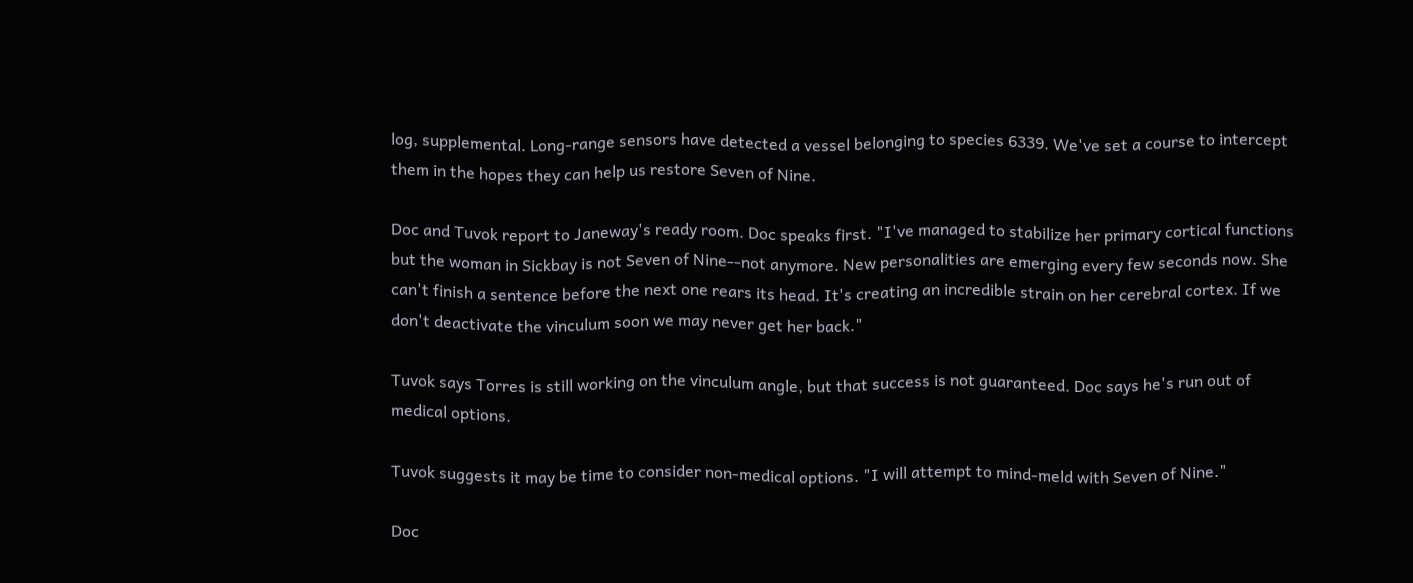log, supplemental. Long-range sensors have detected a vessel belonging to species 6339. We've set a course to intercept them in the hopes they can help us restore Seven of Nine.

Doc and Tuvok report to Janeway's ready room. Doc speaks first. "I've managed to stabilize her primary cortical functions but the woman in Sickbay is not Seven of Nine--not anymore. New personalities are emerging every few seconds now. She can't finish a sentence before the next one rears its head. It's creating an incredible strain on her cerebral cortex. If we don't deactivate the vinculum soon we may never get her back."

Tuvok says Torres is still working on the vinculum angle, but that success is not guaranteed. Doc says he's run out of medical options.

Tuvok suggests it may be time to consider non-medical options. "I will attempt to mind-meld with Seven of Nine."

Doc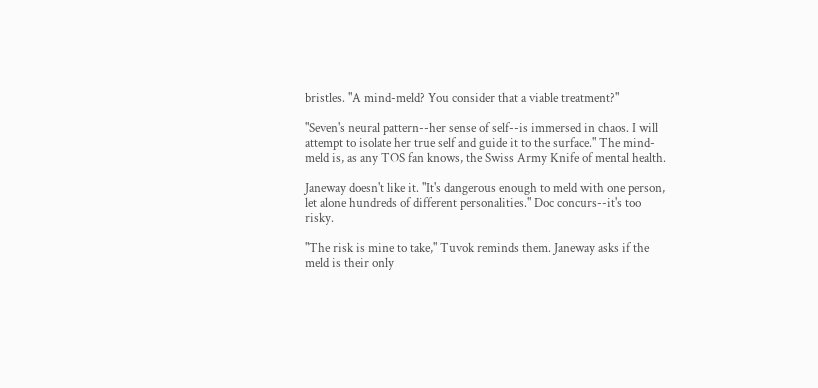bristles. "A mind-meld? You consider that a viable treatment?"

"Seven's neural pattern--her sense of self--is immersed in chaos. I will attempt to isolate her true self and guide it to the surface." The mind-meld is, as any TOS fan knows, the Swiss Army Knife of mental health.

Janeway doesn't like it. "It's dangerous enough to meld with one person, let alone hundreds of different personalities." Doc concurs--it's too risky.

"The risk is mine to take," Tuvok reminds them. Janeway asks if the meld is their only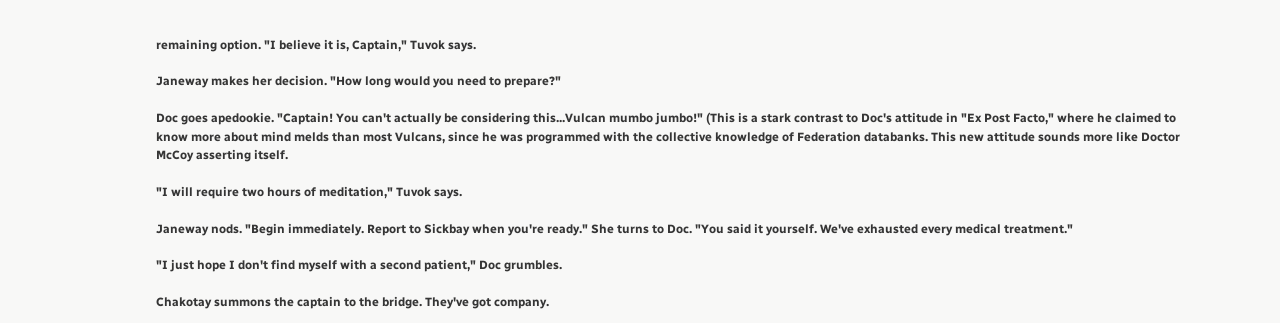remaining option. "I believe it is, Captain," Tuvok says.

Janeway makes her decision. "How long would you need to prepare?"

Doc goes apedookie. "Captain! You can't actually be considering this...Vulcan mumbo jumbo!" (This is a stark contrast to Doc's attitude in "Ex Post Facto," where he claimed to know more about mind melds than most Vulcans, since he was programmed with the collective knowledge of Federation databanks. This new attitude sounds more like Doctor McCoy asserting itself.

"I will require two hours of meditation," Tuvok says.

Janeway nods. "Begin immediately. Report to Sickbay when you're ready." She turns to Doc. "You said it yourself. We've exhausted every medical treatment."

"I just hope I don't find myself with a second patient," Doc grumbles.

Chakotay summons the captain to the bridge. They've got company.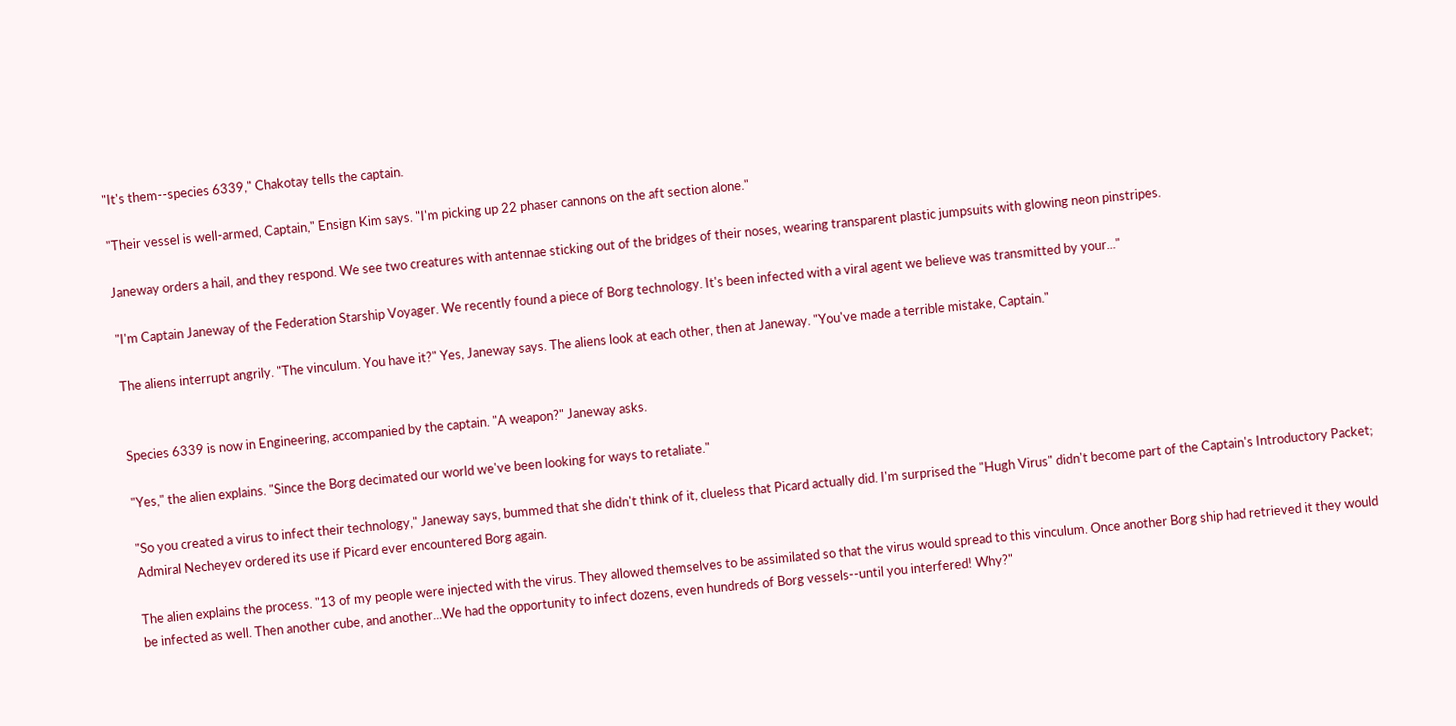"It's them--species 6339," Chakotay tells the captain.

"Their vessel is well-armed, Captain," Ensign Kim says. "I'm picking up 22 phaser cannons on the aft section alone."

Janeway orders a hail, and they respond. We see two creatures with antennae sticking out of the bridges of their noses, wearing transparent plastic jumpsuits with glowing neon pinstripes.

"I'm Captain Janeway of the Federation Starship Voyager. We recently found a piece of Borg technology. It's been infected with a viral agent we believe was transmitted by your..."

The aliens interrupt angrily. "The vinculum. You have it?" Yes, Janeway says. The aliens look at each other, then at Janeway. "You've made a terrible mistake, Captain."


Species 6339 is now in Engineering, accompanied by the captain. "A weapon?" Janeway asks.

"Yes," the alien explains. "Since the Borg decimated our world we've been looking for ways to retaliate."

"So you created a virus to infect their technology," Janeway says, bummed that she didn't think of it, clueless that Picard actually did. I'm surprised the "Hugh Virus" didn't become part of the Captain's Introductory Packet; Admiral Necheyev ordered its use if Picard ever encountered Borg again.

The alien explains the process. "13 of my people were injected with the virus. They allowed themselves to be assimilated so that the virus would spread to this vinculum. Once another Borg ship had retrieved it they would be infected as well. Then another cube, and another...We had the opportunity to infect dozens, even hundreds of Borg vessels--until you interfered! Why?"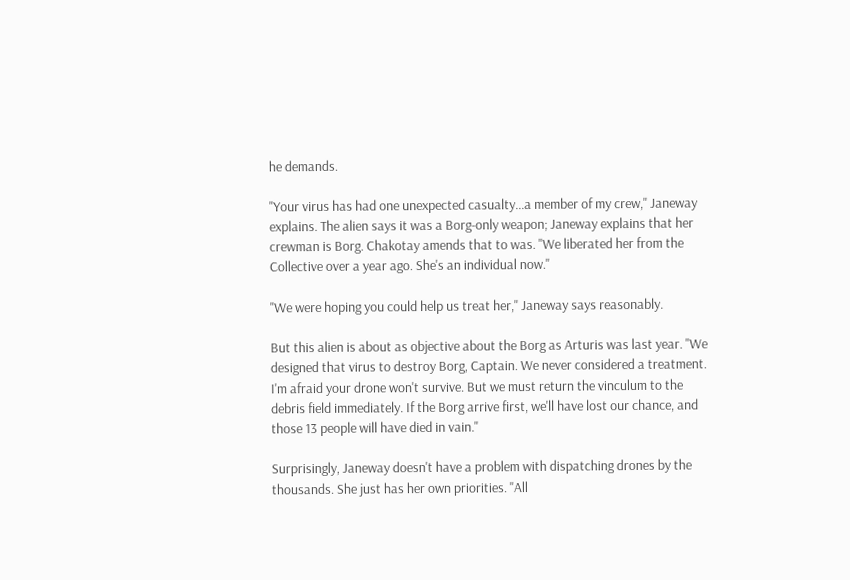he demands.

"Your virus has had one unexpected casualty...a member of my crew," Janeway explains. The alien says it was a Borg-only weapon; Janeway explains that her crewman is Borg. Chakotay amends that to was. "We liberated her from the Collective over a year ago. She's an individual now."

"We were hoping you could help us treat her," Janeway says reasonably.

But this alien is about as objective about the Borg as Arturis was last year. "We designed that virus to destroy Borg, Captain. We never considered a treatment. I'm afraid your drone won't survive. But we must return the vinculum to the debris field immediately. If the Borg arrive first, we'll have lost our chance, and those 13 people will have died in vain."

Surprisingly, Janeway doesn't have a problem with dispatching drones by the thousands. She just has her own priorities. "All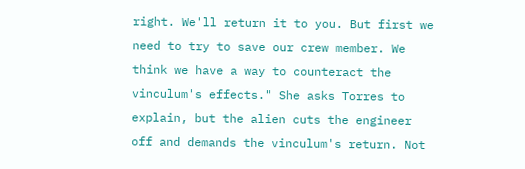right. We'll return it to you. But first we need to try to save our crew member. We think we have a way to counteract the vinculum's effects." She asks Torres to explain, but the alien cuts the engineer off and demands the vinculum's return. Not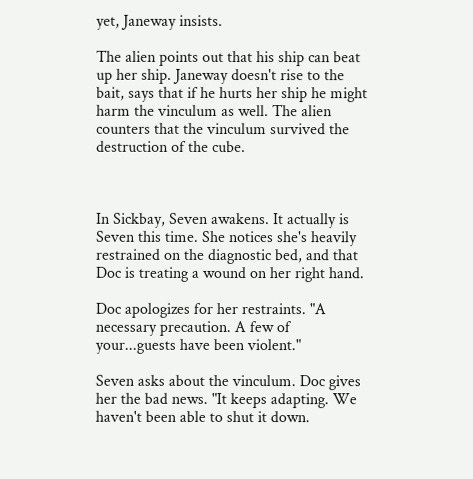yet, Janeway insists.

The alien points out that his ship can beat up her ship. Janeway doesn't rise to the bait, says that if he hurts her ship he might harm the vinculum as well. The alien counters that the vinculum survived the destruction of the cube.



In Sickbay, Seven awakens. It actually is Seven this time. She notices she's heavily restrained on the diagnostic bed, and that Doc is treating a wound on her right hand.

Doc apologizes for her restraints. "A necessary precaution. A few of your...guests have been violent."

Seven asks about the vinculum. Doc gives her the bad news. "It keeps adapting. We haven't been able to shut it down.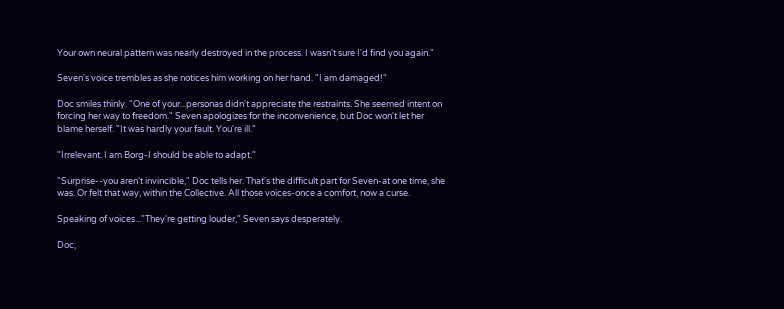Your own neural pattern was nearly destroyed in the process. I wasn't sure I'd find you again."

Seven's voice trembles as she notices him working on her hand. "I am damaged!"

Doc smiles thinly. "One of your...personas didn't appreciate the restraints. She seemed intent on forcing her way to freedom." Seven apologizes for the inconvenience, but Doc won't let her blame herself. "It was hardly your fault. You're ill."

"Irrelevant. I am Borg-I should be able to adapt."

"Surprise--you aren't invincible," Doc tells her. That's the difficult part for Seven-at one time, she was. Or felt that way, within the Collective. All those voices-once a comfort, now a curse.

Speaking of voices..."They're getting louder," Seven says desperately.

Doc,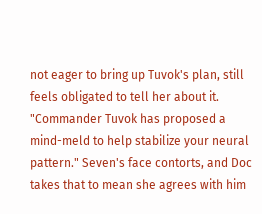not eager to bring up Tuvok's plan, still feels obligated to tell her about it. "Commander Tuvok has proposed a mind-meld to help stabilize your neural pattern." Seven's face contorts, and Doc takes that to mean she agrees with him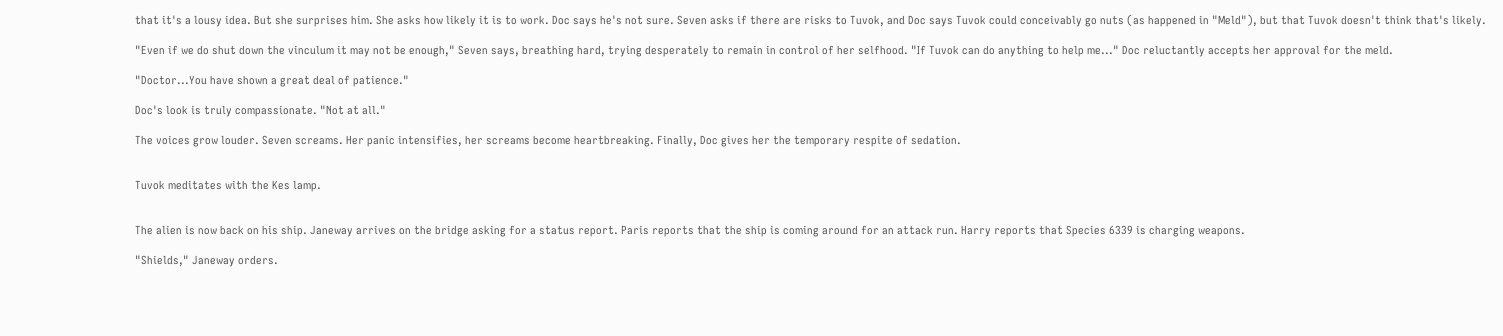that it's a lousy idea. But she surprises him. She asks how likely it is to work. Doc says he's not sure. Seven asks if there are risks to Tuvok, and Doc says Tuvok could conceivably go nuts (as happened in "Meld"), but that Tuvok doesn't think that's likely.

"Even if we do shut down the vinculum it may not be enough," Seven says, breathing hard, trying desperately to remain in control of her selfhood. "If Tuvok can do anything to help me..." Doc reluctantly accepts her approval for the meld.

"Doctor...You have shown a great deal of patience."

Doc's look is truly compassionate. "Not at all."

The voices grow louder. Seven screams. Her panic intensifies, her screams become heartbreaking. Finally, Doc gives her the temporary respite of sedation.


Tuvok meditates with the Kes lamp.


The alien is now back on his ship. Janeway arrives on the bridge asking for a status report. Paris reports that the ship is coming around for an attack run. Harry reports that Species 6339 is charging weapons.

"Shields," Janeway orders.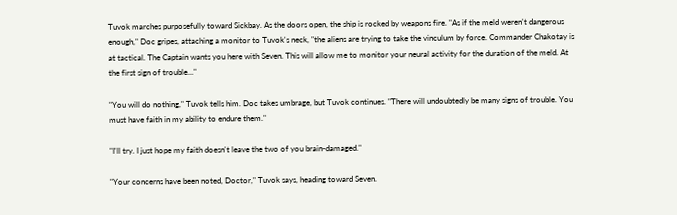Tuvok marches purposefully toward Sickbay. As the doors open, the ship is rocked by weapons fire. "As if the meld weren't dangerous enough," Doc gripes, attaching a monitor to Tuvok's neck, "the aliens are trying to take the vinculum by force. Commander Chakotay is at tactical. The Captain wants you here with Seven. This will allow me to monitor your neural activity for the duration of the meld. At the first sign of trouble..."

"You will do nothing," Tuvok tells him. Doc takes umbrage, but Tuvok continues. "There will undoubtedly be many signs of trouble. You must have faith in my ability to endure them."

"I'll try. I just hope my faith doesn't leave the two of you brain-damaged."

"Your concerns have been noted, Doctor," Tuvok says, heading toward Seven.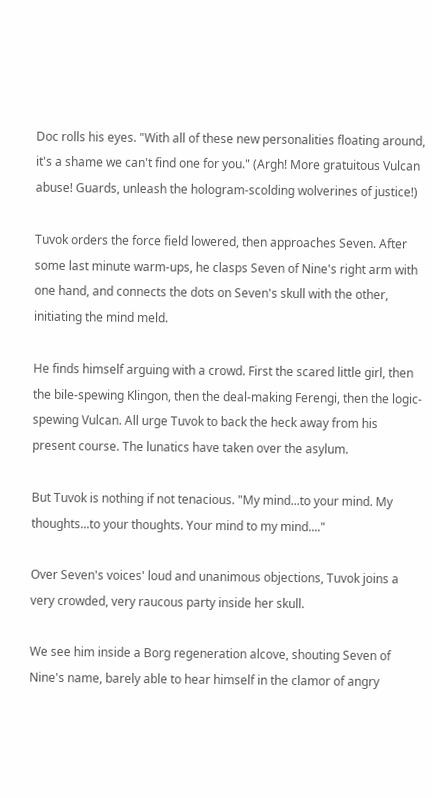Doc rolls his eyes. "With all of these new personalities floating around, it's a shame we can't find one for you." (Argh! More gratuitous Vulcan abuse! Guards, unleash the hologram-scolding wolverines of justice!)

Tuvok orders the force field lowered, then approaches Seven. After some last minute warm-ups, he clasps Seven of Nine's right arm with one hand, and connects the dots on Seven's skull with the other, initiating the mind meld.

He finds himself arguing with a crowd. First the scared little girl, then the bile-spewing Klingon, then the deal-making Ferengi, then the logic-spewing Vulcan. All urge Tuvok to back the heck away from his present course. The lunatics have taken over the asylum.

But Tuvok is nothing if not tenacious. "My mind...to your mind. My thoughts...to your thoughts. Your mind to my mind...."

Over Seven's voices' loud and unanimous objections, Tuvok joins a very crowded, very raucous party inside her skull.

We see him inside a Borg regeneration alcove, shouting Seven of Nine's name, barely able to hear himself in the clamor of angry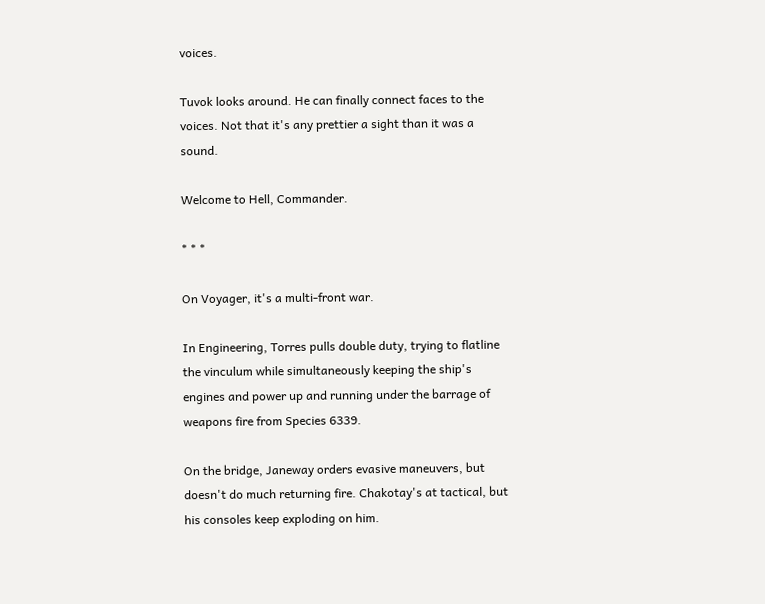voices.

Tuvok looks around. He can finally connect faces to the voices. Not that it's any prettier a sight than it was a sound.

Welcome to Hell, Commander.

* * *

On Voyager, it's a multi-front war.

In Engineering, Torres pulls double duty, trying to flatline the vinculum while simultaneously keeping the ship's engines and power up and running under the barrage of weapons fire from Species 6339.

On the bridge, Janeway orders evasive maneuvers, but doesn't do much returning fire. Chakotay's at tactical, but his consoles keep exploding on him.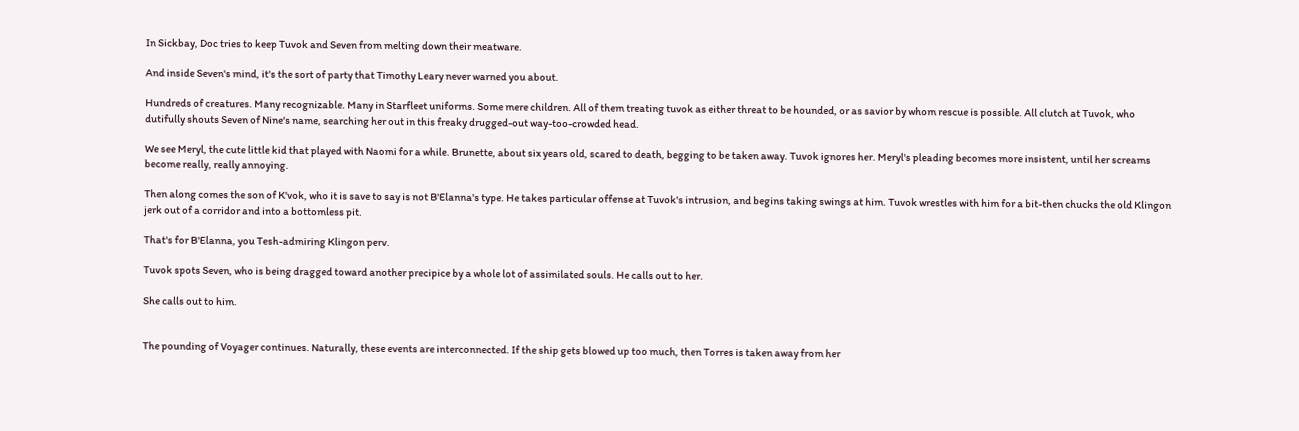In Sickbay, Doc tries to keep Tuvok and Seven from melting down their meatware.

And inside Seven's mind, it's the sort of party that Timothy Leary never warned you about.

Hundreds of creatures. Many recognizable. Many in Starfleet uniforms. Some mere children. All of them treating tuvok as either threat to be hounded, or as savior by whom rescue is possible. All clutch at Tuvok, who dutifully shouts Seven of Nine's name, searching her out in this freaky drugged-out way-too-crowded head.

We see Meryl, the cute little kid that played with Naomi for a while. Brunette, about six years old, scared to death, begging to be taken away. Tuvok ignores her. Meryl's pleading becomes more insistent, until her screams become really, really annoying.

Then along comes the son of K'vok, who it is save to say is not B'Elanna's type. He takes particular offense at Tuvok's intrusion, and begins taking swings at him. Tuvok wrestles with him for a bit-then chucks the old Klingon jerk out of a corridor and into a bottomless pit.

That's for B'Elanna, you Tesh-admiring Klingon perv.

Tuvok spots Seven, who is being dragged toward another precipice by a whole lot of assimilated souls. He calls out to her.

She calls out to him.


The pounding of Voyager continues. Naturally, these events are interconnected. If the ship gets blowed up too much, then Torres is taken away from her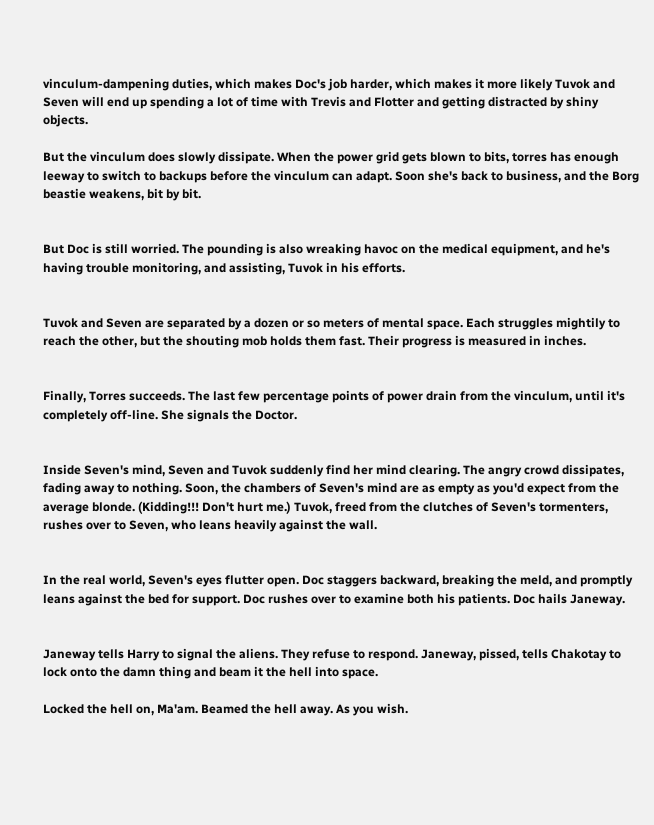vinculum-dampening duties, which makes Doc's job harder, which makes it more likely Tuvok and Seven will end up spending a lot of time with Trevis and Flotter and getting distracted by shiny objects.

But the vinculum does slowly dissipate. When the power grid gets blown to bits, torres has enough leeway to switch to backups before the vinculum can adapt. Soon she's back to business, and the Borg beastie weakens, bit by bit.


But Doc is still worried. The pounding is also wreaking havoc on the medical equipment, and he's having trouble monitoring, and assisting, Tuvok in his efforts.


Tuvok and Seven are separated by a dozen or so meters of mental space. Each struggles mightily to reach the other, but the shouting mob holds them fast. Their progress is measured in inches.


Finally, Torres succeeds. The last few percentage points of power drain from the vinculum, until it's completely off-line. She signals the Doctor.


Inside Seven's mind, Seven and Tuvok suddenly find her mind clearing. The angry crowd dissipates, fading away to nothing. Soon, the chambers of Seven's mind are as empty as you'd expect from the average blonde. (Kidding!!! Don't hurt me.) Tuvok, freed from the clutches of Seven's tormenters, rushes over to Seven, who leans heavily against the wall.


In the real world, Seven's eyes flutter open. Doc staggers backward, breaking the meld, and promptly leans against the bed for support. Doc rushes over to examine both his patients. Doc hails Janeway.


Janeway tells Harry to signal the aliens. They refuse to respond. Janeway, pissed, tells Chakotay to lock onto the damn thing and beam it the hell into space.

Locked the hell on, Ma'am. Beamed the hell away. As you wish.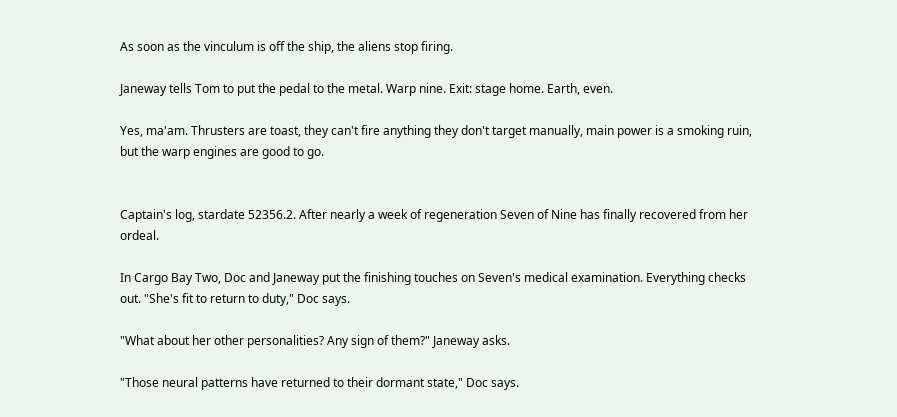As soon as the vinculum is off the ship, the aliens stop firing.

Janeway tells Tom to put the pedal to the metal. Warp nine. Exit: stage home. Earth, even.

Yes, ma'am. Thrusters are toast, they can't fire anything they don't target manually, main power is a smoking ruin, but the warp engines are good to go.


Captain's log, stardate 52356.2. After nearly a week of regeneration Seven of Nine has finally recovered from her ordeal.

In Cargo Bay Two, Doc and Janeway put the finishing touches on Seven's medical examination. Everything checks out. "She's fit to return to duty," Doc says.

"What about her other personalities? Any sign of them?" Janeway asks.

"Those neural patterns have returned to their dormant state," Doc says.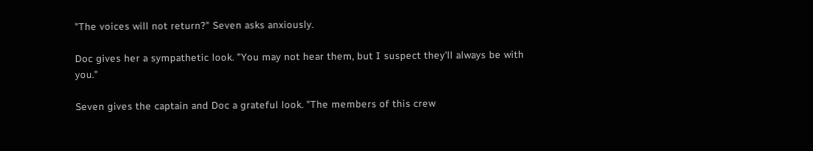"The voices will not return?" Seven asks anxiously.

Doc gives her a sympathetic look. "You may not hear them, but I suspect they'll always be with you."

Seven gives the captain and Doc a grateful look. "The members of this crew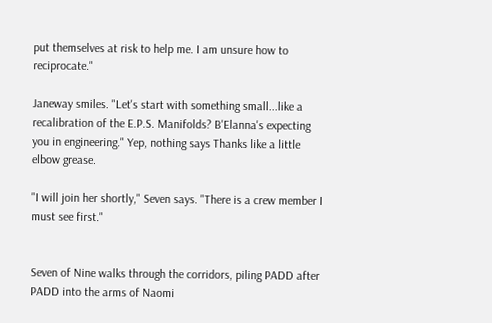put themselves at risk to help me. I am unsure how to reciprocate."

Janeway smiles. "Let's start with something small...like a recalibration of the E.P.S. Manifolds? B'Elanna's expecting you in engineering." Yep, nothing says Thanks like a little elbow grease.

"I will join her shortly," Seven says. "There is a crew member I must see first."


Seven of Nine walks through the corridors, piling PADD after PADD into the arms of Naomi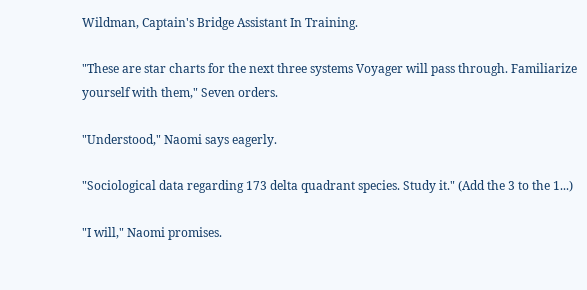Wildman, Captain's Bridge Assistant In Training.

"These are star charts for the next three systems Voyager will pass through. Familiarize yourself with them," Seven orders.

"Understood," Naomi says eagerly.

"Sociological data regarding 173 delta quadrant species. Study it." (Add the 3 to the 1...)

"I will," Naomi promises.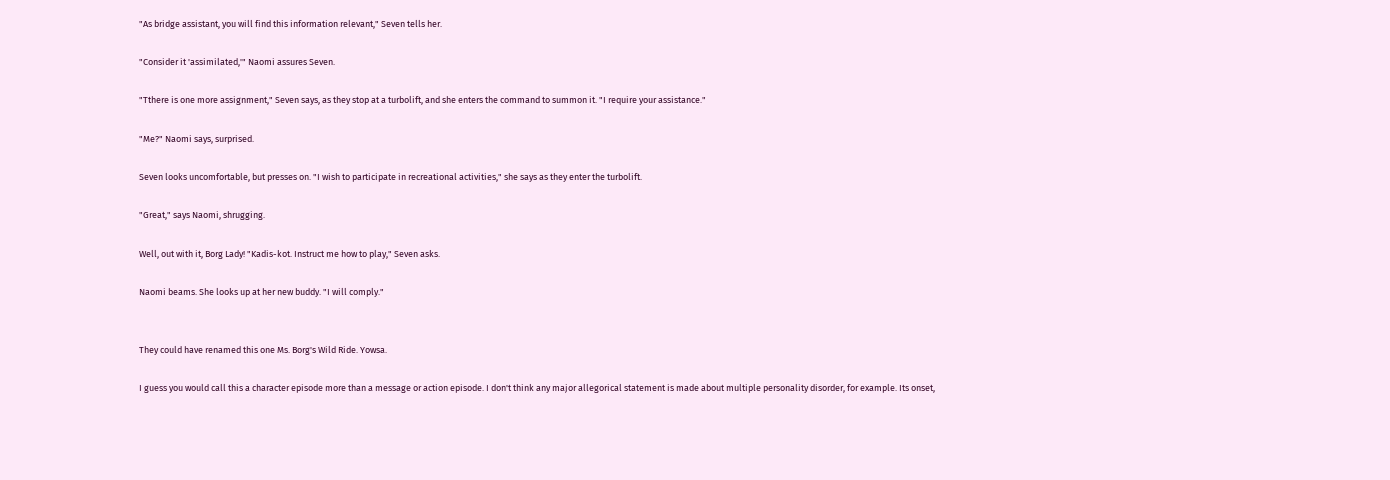"As bridge assistant, you will find this information relevant," Seven tells her.

"Consider it 'assimilated,'" Naomi assures Seven.

"Tthere is one more assignment," Seven says, as they stop at a turbolift, and she enters the command to summon it. "I require your assistance."

"Me?" Naomi says, surprised.

Seven looks uncomfortable, but presses on. "I wish to participate in recreational activities," she says as they enter the turbolift.

"Great," says Naomi, shrugging.

Well, out with it, Borg Lady! "Kadis-kot. Instruct me how to play," Seven asks.

Naomi beams. She looks up at her new buddy. "I will comply."


They could have renamed this one Ms. Borg's Wild Ride. Yowsa.

I guess you would call this a character episode more than a message or action episode. I don't think any major allegorical statement is made about multiple personality disorder, for example. Its onset,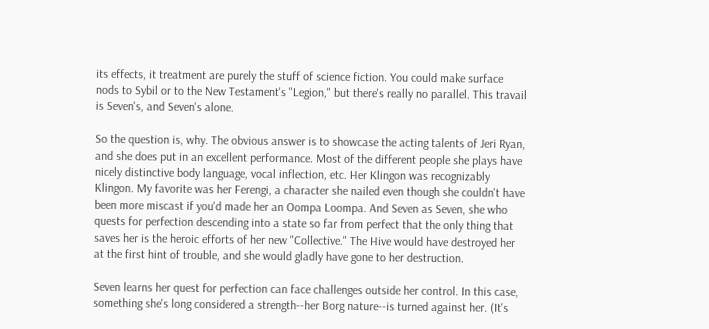its effects, it treatment are purely the stuff of science fiction. You could make surface nods to Sybil or to the New Testament's "Legion," but there's really no parallel. This travail is Seven's, and Seven's alone.

So the question is, why. The obvious answer is to showcase the acting talents of Jeri Ryan, and she does put in an excellent performance. Most of the different people she plays have nicely distinctive body language, vocal inflection, etc. Her Klingon was recognizably Klingon. My favorite was her Ferengi, a character she nailed even though she couldn't have been more miscast if you'd made her an Oompa Loompa. And Seven as Seven, she who quests for perfection descending into a state so far from perfect that the only thing that saves her is the heroic efforts of her new "Collective." The Hive would have destroyed her at the first hint of trouble, and she would gladly have gone to her destruction.

Seven learns her quest for perfection can face challenges outside her control. In this case, something she's long considered a strength--her Borg nature--is turned against her. (It's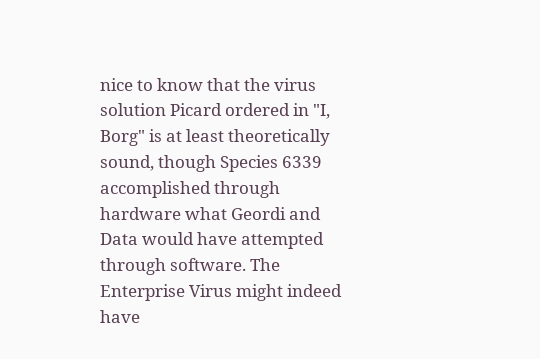nice to know that the virus solution Picard ordered in "I, Borg" is at least theoretically sound, though Species 6339 accomplished through hardware what Geordi and Data would have attempted through software. The Enterprise Virus might indeed have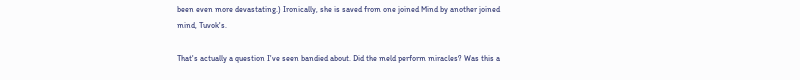been even more devastating.) Ironically, she is saved from one joined Mind by another joined mind, Tuvok's.

That's actually a question I've seen bandied about. Did the meld perform miracles? Was this a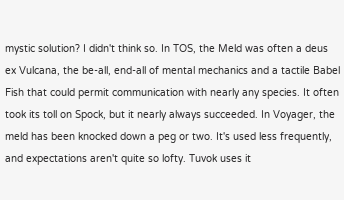mystic solution? I didn't think so. In TOS, the Meld was often a deus ex Vulcana, the be-all, end-all of mental mechanics and a tactile Babel Fish that could permit communication with nearly any species. It often took its toll on Spock, but it nearly always succeeded. In Voyager, the meld has been knocked down a peg or two. It's used less frequently, and expectations aren't quite so lofty. Tuvok uses it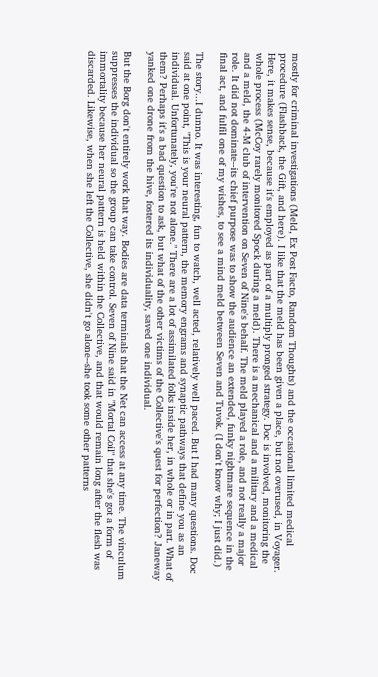mostly for criminal investigations (Meld, Ex Post Facto, Random Thoughts) and the occasional limited medical procedure (Flashback, the Gift, and here). I like that the meld has been given a place, but not overused, in Voyager. Here, it makes sense, because it's employed as part of a multiply pronged strategy. Doc is involved, monitoring the whole process (McCoy rarely monitored Spock during a meld). There is a mechanical and a military and a medical and a meld, the 4-M club of intervention on Seven of Nine's behalf. The meld played a role, and not really a major role. It did not dominate--its chief purpose was to show the audience an extended, funky nightmare sequence in the final act, and fulfil one of my wishes, to see a mind meld between Seven and Tuvok. (I don't know why; I just did.)

The story...I dunno. It was interesting, fun to watch, well acted, relatively well paced. But I had many questions. Doc said at one point, "This is your neural pattern, the memory engrams and synaptic pathways that define you as an individual. Unfortunately, you're not alone." There are a lot of assimilated folks inside her, in whole or in part. What of them? Perhaps it's a bad question to ask, but what of the other victims of the Collective's quest for perfection? Janeway yanked one drone from the hive, fostered its individuality, saved one individual.

But the Borg don't entirely work that way. Bodies are data terminals that the Net can access at any time. The vinculum suppresses the individual so the group can take control. Seven of Nine said in "Mortal Coil" that she's got a form of immortality because her neural pattern is held within the Collective, and that would remain long after the flesh was discarded. Likewise, when she left the Collective, she didn't go alone--she took some other patterns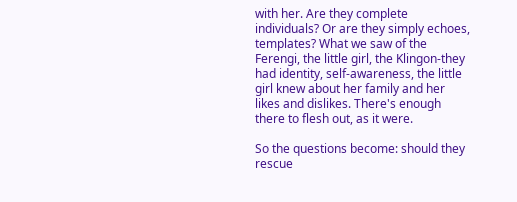with her. Are they complete individuals? Or are they simply echoes, templates? What we saw of the Ferengi, the little girl, the Klingon-they had identity, self-awareness, the little girl knew about her family and her likes and dislikes. There's enough there to flesh out, as it were.

So the questions become: should they rescue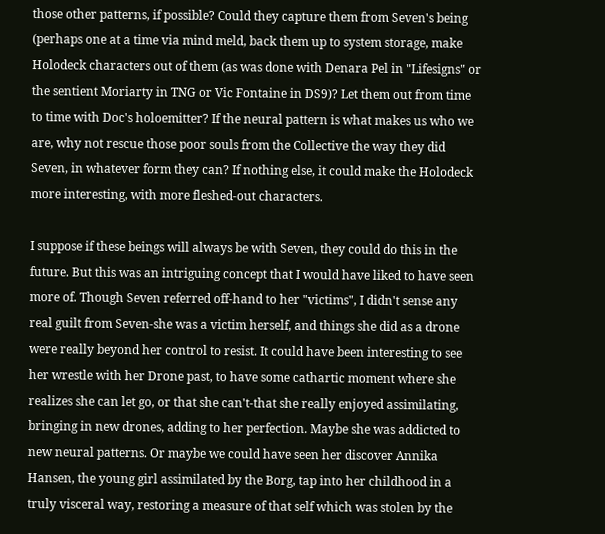those other patterns, if possible? Could they capture them from Seven's being (perhaps one at a time via mind meld, back them up to system storage, make Holodeck characters out of them (as was done with Denara Pel in "Lifesigns" or the sentient Moriarty in TNG or Vic Fontaine in DS9)? Let them out from time to time with Doc's holoemitter? If the neural pattern is what makes us who we are, why not rescue those poor souls from the Collective the way they did Seven, in whatever form they can? If nothing else, it could make the Holodeck more interesting, with more fleshed-out characters.

I suppose if these beings will always be with Seven, they could do this in the future. But this was an intriguing concept that I would have liked to have seen more of. Though Seven referred off-hand to her "victims", I didn't sense any real guilt from Seven-she was a victim herself, and things she did as a drone were really beyond her control to resist. It could have been interesting to see her wrestle with her Drone past, to have some cathartic moment where she realizes she can let go, or that she can't-that she really enjoyed assimilating, bringing in new drones, adding to her perfection. Maybe she was addicted to new neural patterns. Or maybe we could have seen her discover Annika Hansen, the young girl assimilated by the Borg, tap into her childhood in a truly visceral way, restoring a measure of that self which was stolen by the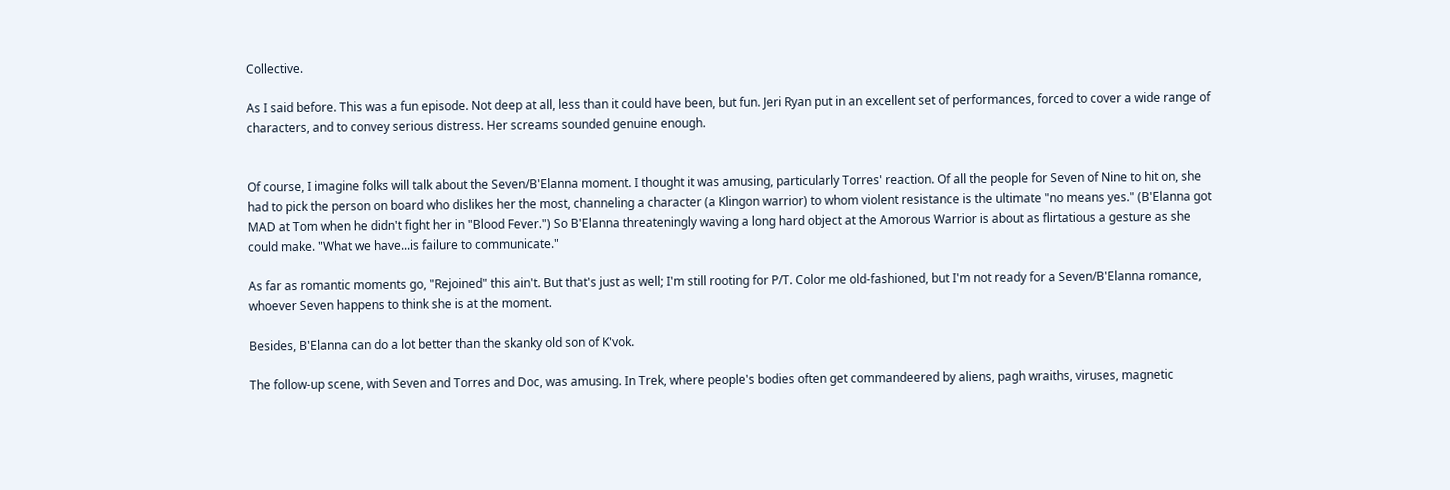Collective.

As I said before. This was a fun episode. Not deep at all, less than it could have been, but fun. Jeri Ryan put in an excellent set of performances, forced to cover a wide range of characters, and to convey serious distress. Her screams sounded genuine enough.


Of course, I imagine folks will talk about the Seven/B'Elanna moment. I thought it was amusing, particularly Torres' reaction. Of all the people for Seven of Nine to hit on, she had to pick the person on board who dislikes her the most, channeling a character (a Klingon warrior) to whom violent resistance is the ultimate "no means yes." (B'Elanna got MAD at Tom when he didn't fight her in "Blood Fever.") So B'Elanna threateningly waving a long hard object at the Amorous Warrior is about as flirtatious a gesture as she could make. "What we have...is failure to communicate."

As far as romantic moments go, "Rejoined" this ain't. But that's just as well; I'm still rooting for P/T. Color me old-fashioned, but I'm not ready for a Seven/B'Elanna romance, whoever Seven happens to think she is at the moment.

Besides, B'Elanna can do a lot better than the skanky old son of K'vok.

The follow-up scene, with Seven and Torres and Doc, was amusing. In Trek, where people's bodies often get commandeered by aliens, pagh wraiths, viruses, magnetic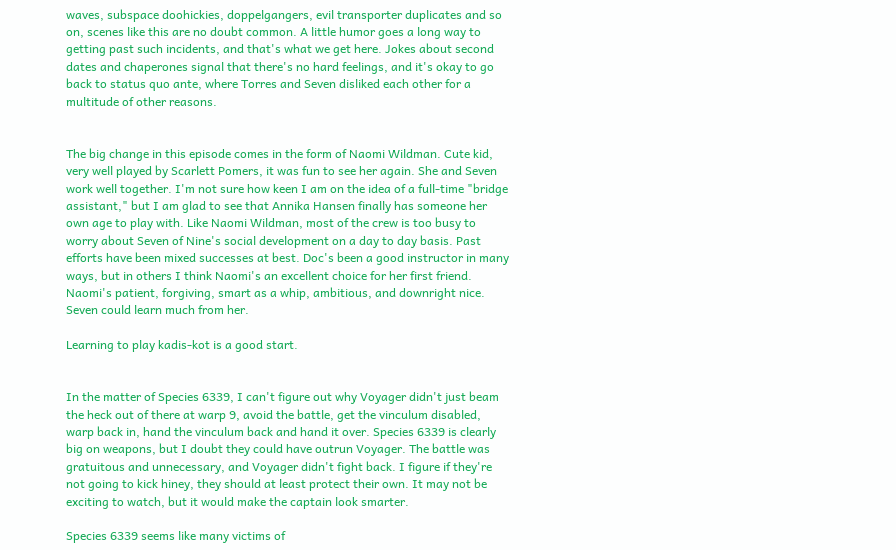waves, subspace doohickies, doppelgangers, evil transporter duplicates and so on, scenes like this are no doubt common. A little humor goes a long way to getting past such incidents, and that's what we get here. Jokes about second dates and chaperones signal that there's no hard feelings, and it's okay to go back to status quo ante, where Torres and Seven disliked each other for a multitude of other reasons.


The big change in this episode comes in the form of Naomi Wildman. Cute kid, very well played by Scarlett Pomers, it was fun to see her again. She and Seven work well together. I'm not sure how keen I am on the idea of a full-time "bridge assistant," but I am glad to see that Annika Hansen finally has someone her own age to play with. Like Naomi Wildman, most of the crew is too busy to worry about Seven of Nine's social development on a day to day basis. Past efforts have been mixed successes at best. Doc's been a good instructor in many ways, but in others I think Naomi's an excellent choice for her first friend. Naomi's patient, forgiving, smart as a whip, ambitious, and downright nice. Seven could learn much from her.

Learning to play kadis-kot is a good start.


In the matter of Species 6339, I can't figure out why Voyager didn't just beam the heck out of there at warp 9, avoid the battle, get the vinculum disabled, warp back in, hand the vinculum back and hand it over. Species 6339 is clearly big on weapons, but I doubt they could have outrun Voyager. The battle was gratuitous and unnecessary, and Voyager didn't fight back. I figure if they're not going to kick hiney, they should at least protect their own. It may not be exciting to watch, but it would make the captain look smarter.

Species 6339 seems like many victims of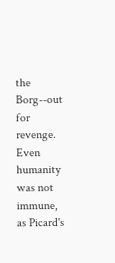the Borg--out for revenge. Even humanity was not immune, as Picard's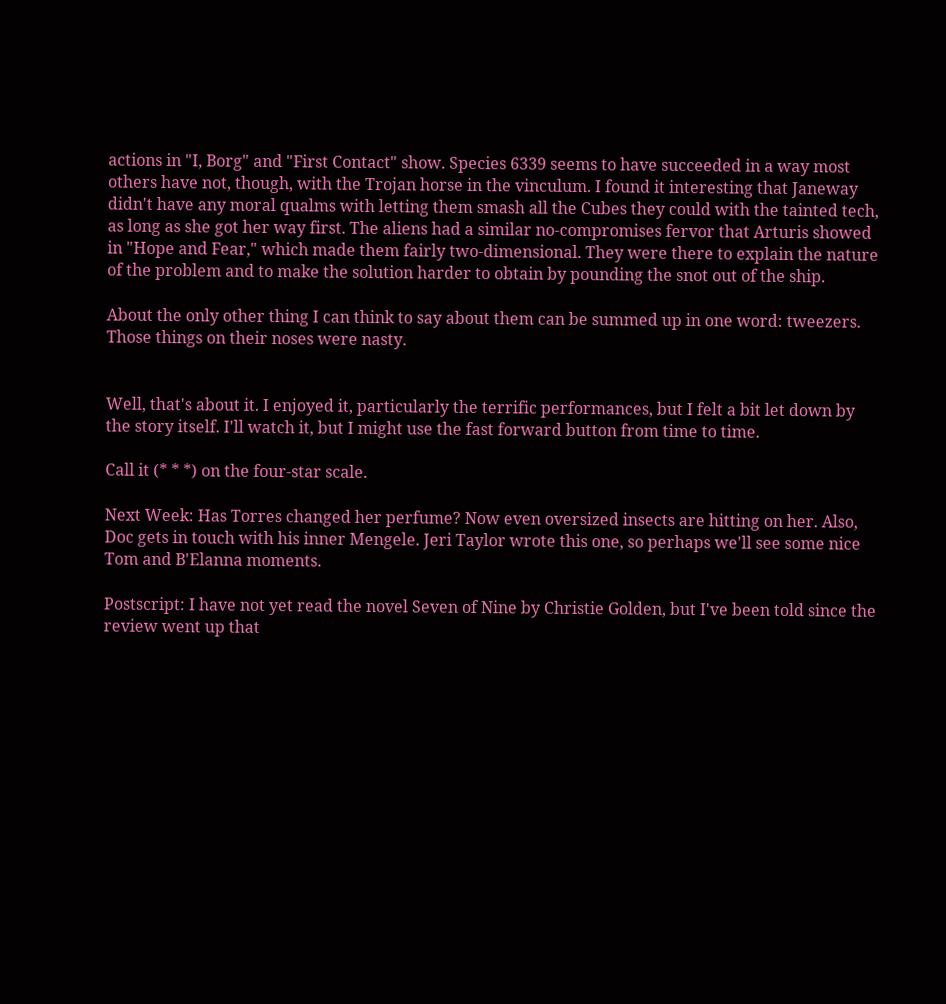actions in "I, Borg" and "First Contact" show. Species 6339 seems to have succeeded in a way most others have not, though, with the Trojan horse in the vinculum. I found it interesting that Janeway didn't have any moral qualms with letting them smash all the Cubes they could with the tainted tech, as long as she got her way first. The aliens had a similar no-compromises fervor that Arturis showed in "Hope and Fear," which made them fairly two-dimensional. They were there to explain the nature of the problem and to make the solution harder to obtain by pounding the snot out of the ship.

About the only other thing I can think to say about them can be summed up in one word: tweezers. Those things on their noses were nasty.


Well, that's about it. I enjoyed it, particularly the terrific performances, but I felt a bit let down by the story itself. I'll watch it, but I might use the fast forward button from time to time.

Call it (* * *) on the four-star scale.

Next Week: Has Torres changed her perfume? Now even oversized insects are hitting on her. Also, Doc gets in touch with his inner Mengele. Jeri Taylor wrote this one, so perhaps we'll see some nice Tom and B'Elanna moments.

Postscript: I have not yet read the novel Seven of Nine by Christie Golden, but I've been told since the review went up that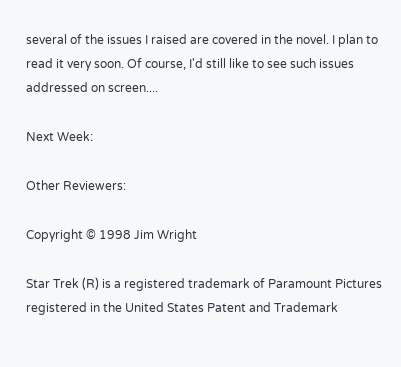several of the issues I raised are covered in the novel. I plan to read it very soon. Of course, I'd still like to see such issues addressed on screen....

Next Week:

Other Reviewers:

Copyright © 1998 Jim Wright

Star Trek (R) is a registered trademark of Paramount Pictures registered in the United States Patent and Trademark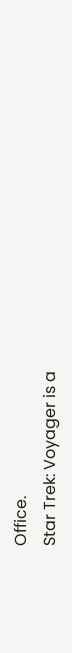Office.
Star Trek: Voyager is a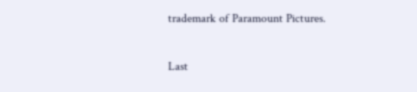trademark of Paramount Pictures.

Last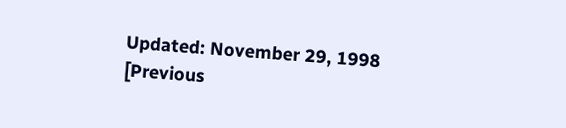Updated: November 29, 1998
[Previous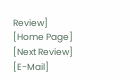Review] [Home Page] [Next Review] [E-Mail]